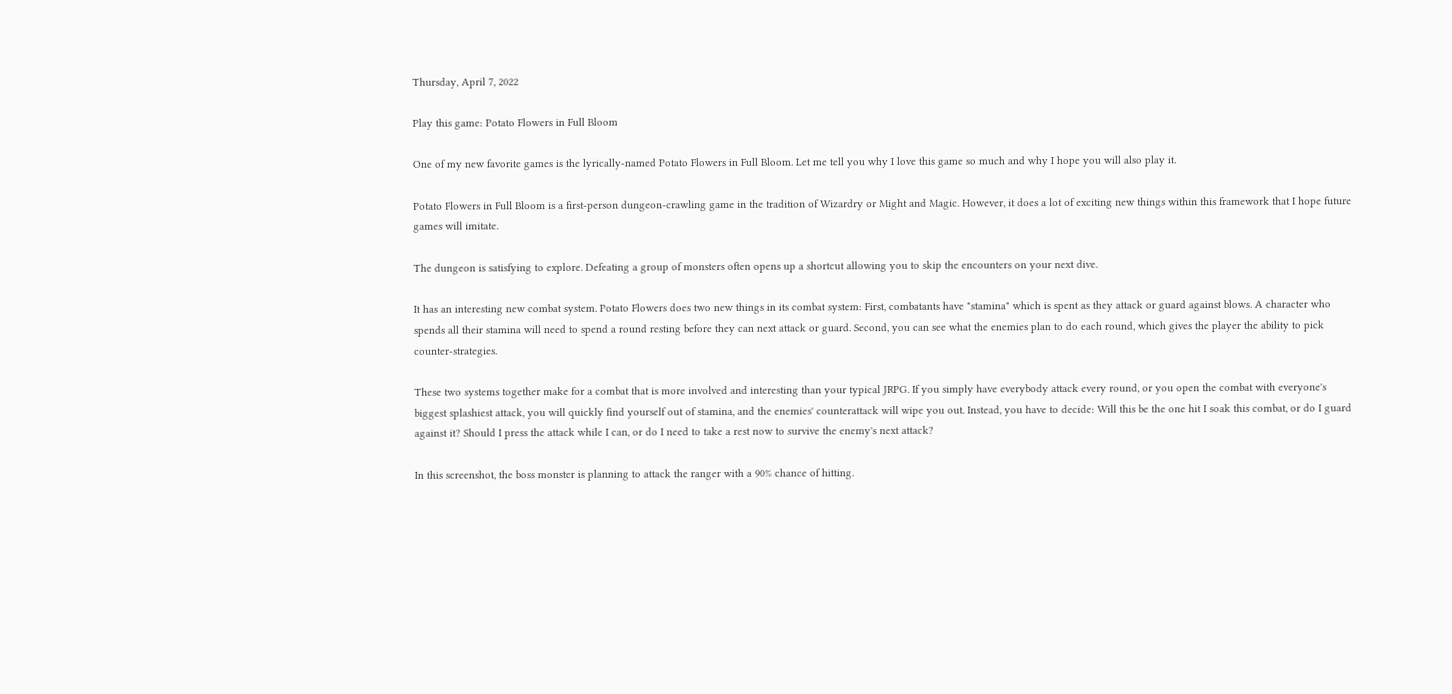Thursday, April 7, 2022

Play this game: Potato Flowers in Full Bloom

One of my new favorite games is the lyrically-named Potato Flowers in Full Bloom. Let me tell you why I love this game so much and why I hope you will also play it.

Potato Flowers in Full Bloom is a first-person dungeon-crawling game in the tradition of Wizardry or Might and Magic. However, it does a lot of exciting new things within this framework that I hope future games will imitate.

The dungeon is satisfying to explore. Defeating a group of monsters often opens up a shortcut allowing you to skip the encounters on your next dive.

It has an interesting new combat system. Potato Flowers does two new things in its combat system: First, combatants have "stamina" which is spent as they attack or guard against blows. A character who spends all their stamina will need to spend a round resting before they can next attack or guard. Second, you can see what the enemies plan to do each round, which gives the player the ability to pick counter-strategies.

These two systems together make for a combat that is more involved and interesting than your typical JRPG. If you simply have everybody attack every round, or you open the combat with everyone's biggest splashiest attack, you will quickly find yourself out of stamina, and the enemies' counterattack will wipe you out. Instead, you have to decide: Will this be the one hit I soak this combat, or do I guard against it? Should I press the attack while I can, or do I need to take a rest now to survive the enemy's next attack?

In this screenshot, the boss monster is planning to attack the ranger with a 90% chance of hitting.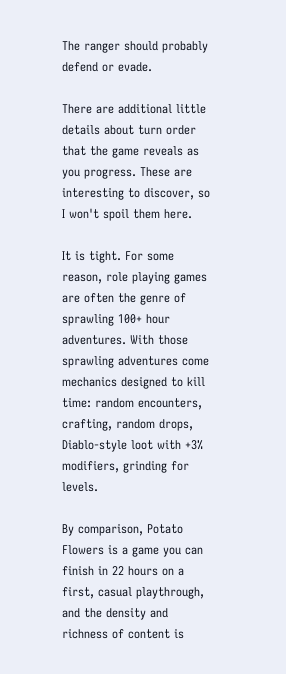The ranger should probably defend or evade.

There are additional little details about turn order that the game reveals as you progress. These are interesting to discover, so I won't spoil them here.

It is tight. For some reason, role playing games are often the genre of sprawling 100+ hour adventures. With those sprawling adventures come mechanics designed to kill time: random encounters, crafting, random drops, Diablo-style loot with +3% modifiers, grinding for levels.

By comparison, Potato Flowers is a game you can finish in 22 hours on a first, casual playthrough, and the density and richness of content is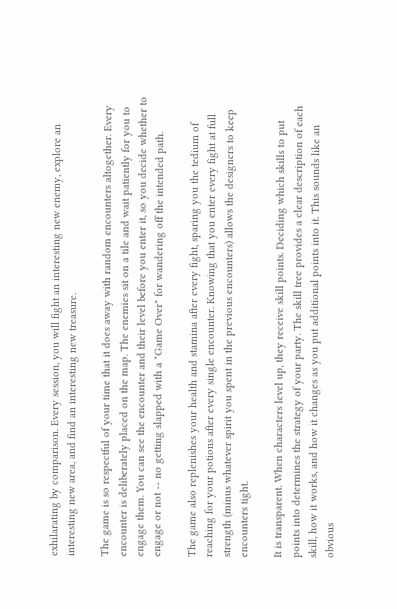exhilarating by comparison. Every session, you will fight an interesting new enemy, explore an interesting new area, and find an interesting new treasure.

The game is so respectful of your time that it does away with random encounters altogether. Every encounter is deliberately placed on the map. The enemies sit on a tile and wait patiently for you to engage them. You can see the encounter and their level before you enter it, so you decide whether to engage or not -- no getting slapped with a "Game Over" for wandering off the intended path.

The game also replenishes your health and stamina after every fight, sparing you the tedium of reaching for your potions after every single encounter. Knowing that you enter every fight at full strength (minus whatever spirit you spent in the previous encounters) allows the designers to keep encounters tight.

It is transparent. When characters level up, they receive skill points. Deciding which skills to put points into determines the strategy of your party. The skill tree provides a clear description of each skill, how it works, and how it changes as you put additional points into it. This sounds like an obvious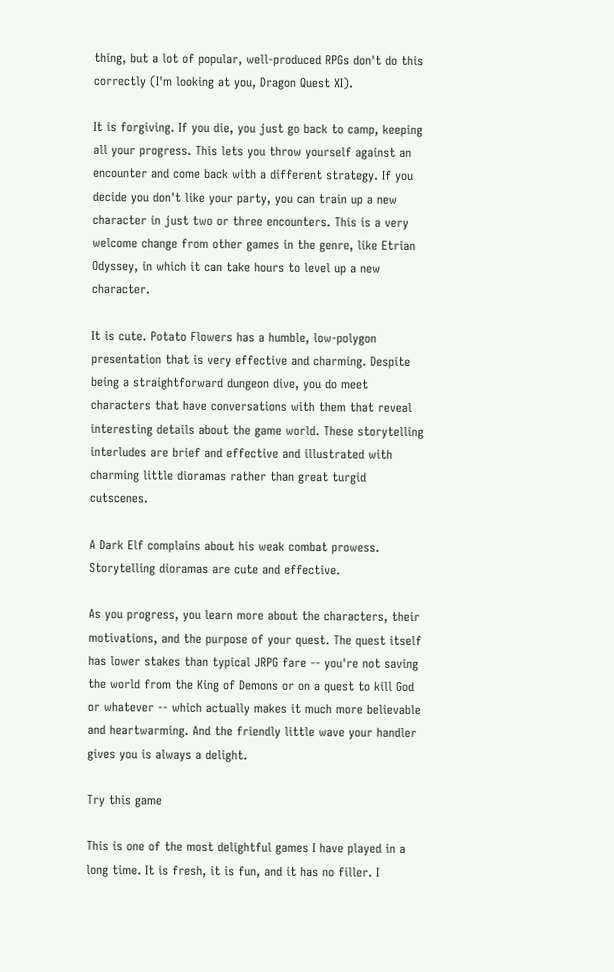thing, but a lot of popular, well-produced RPGs don't do this correctly (I'm looking at you, Dragon Quest XI).

It is forgiving. If you die, you just go back to camp, keeping all your progress. This lets you throw yourself against an encounter and come back with a different strategy. If you decide you don't like your party, you can train up a new character in just two or three encounters. This is a very welcome change from other games in the genre, like Etrian Odyssey, in which it can take hours to level up a new character.

It is cute. Potato Flowers has a humble, low-polygon presentation that is very effective and charming. Despite being a straightforward dungeon dive, you do meet characters that have conversations with them that reveal interesting details about the game world. These storytelling interludes are brief and effective and illustrated with charming little dioramas rather than great turgid cutscenes.

A Dark Elf complains about his weak combat prowess.
Storytelling dioramas are cute and effective.

As you progress, you learn more about the characters, their motivations, and the purpose of your quest. The quest itself has lower stakes than typical JRPG fare -- you're not saving the world from the King of Demons or on a quest to kill God or whatever -- which actually makes it much more believable and heartwarming. And the friendly little wave your handler gives you is always a delight.

Try this game

This is one of the most delightful games I have played in a long time. It is fresh, it is fun, and it has no filler. I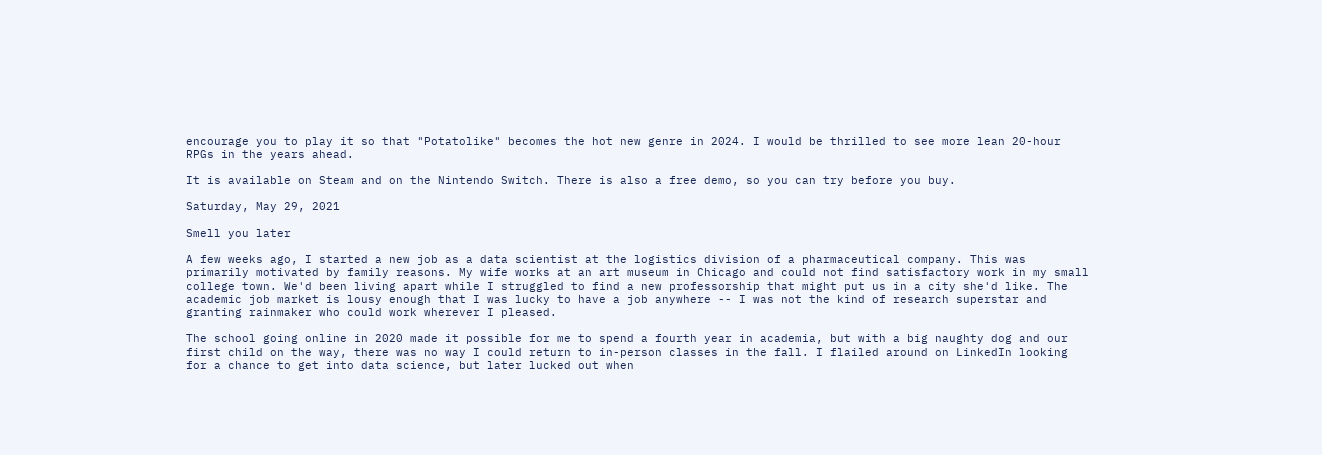encourage you to play it so that "Potatolike" becomes the hot new genre in 2024. I would be thrilled to see more lean 20-hour RPGs in the years ahead.

It is available on Steam and on the Nintendo Switch. There is also a free demo, so you can try before you buy.

Saturday, May 29, 2021

Smell you later

A few weeks ago, I started a new job as a data scientist at the logistics division of a pharmaceutical company. This was primarily motivated by family reasons. My wife works at an art museum in Chicago and could not find satisfactory work in my small college town. We'd been living apart while I struggled to find a new professorship that might put us in a city she'd like. The academic job market is lousy enough that I was lucky to have a job anywhere -- I was not the kind of research superstar and granting rainmaker who could work wherever I pleased.

The school going online in 2020 made it possible for me to spend a fourth year in academia, but with a big naughty dog and our first child on the way, there was no way I could return to in-person classes in the fall. I flailed around on LinkedIn looking for a chance to get into data science, but later lucked out when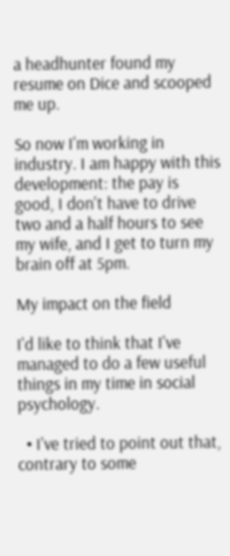a headhunter found my resume on Dice and scooped me up.

So now I'm working in industry. I am happy with this development: the pay is good, I don't have to drive two and a half hours to see my wife, and I get to turn my brain off at 5pm.

My impact on the field

I'd like to think that I've managed to do a few useful things in my time in social psychology.

  • I've tried to point out that, contrary to some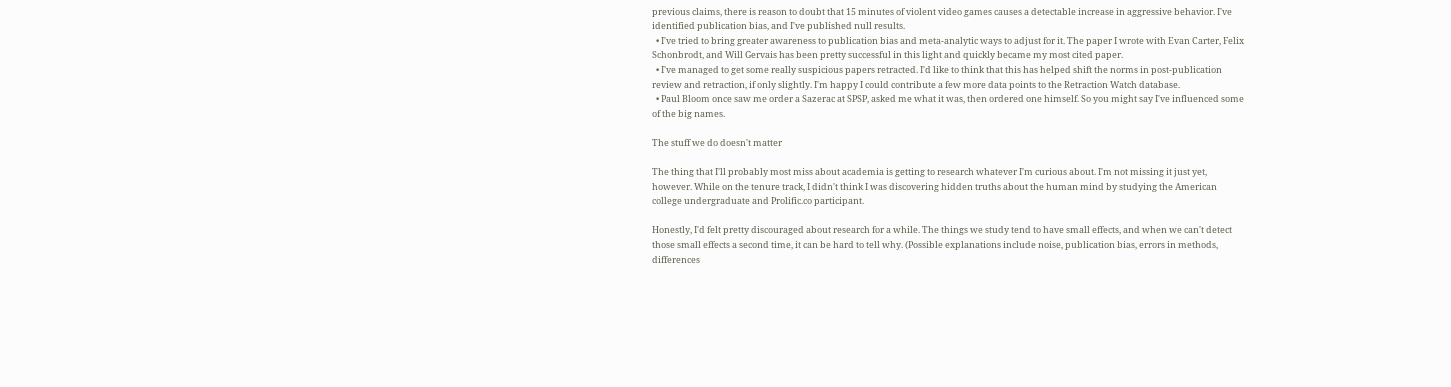previous claims, there is reason to doubt that 15 minutes of violent video games causes a detectable increase in aggressive behavior. I've identified publication bias, and I've published null results.
  • I've tried to bring greater awareness to publication bias and meta-analytic ways to adjust for it. The paper I wrote with Evan Carter, Felix Schonbrodt, and Will Gervais has been pretty successful in this light and quickly became my most cited paper.
  • I've managed to get some really suspicious papers retracted. I'd like to think that this has helped shift the norms in post-publication review and retraction, if only slightly. I'm happy I could contribute a few more data points to the Retraction Watch database.
  • Paul Bloom once saw me order a Sazerac at SPSP, asked me what it was, then ordered one himself. So you might say I've influenced some of the big names.

The stuff we do doesn't matter

The thing that I'll probably most miss about academia is getting to research whatever I'm curious about. I'm not missing it just yet, however. While on the tenure track, I didn't think I was discovering hidden truths about the human mind by studying the American college undergraduate and Prolific.co participant.

Honestly, I'd felt pretty discouraged about research for a while. The things we study tend to have small effects, and when we can't detect those small effects a second time, it can be hard to tell why. (Possible explanations include noise, publication bias, errors in methods, differences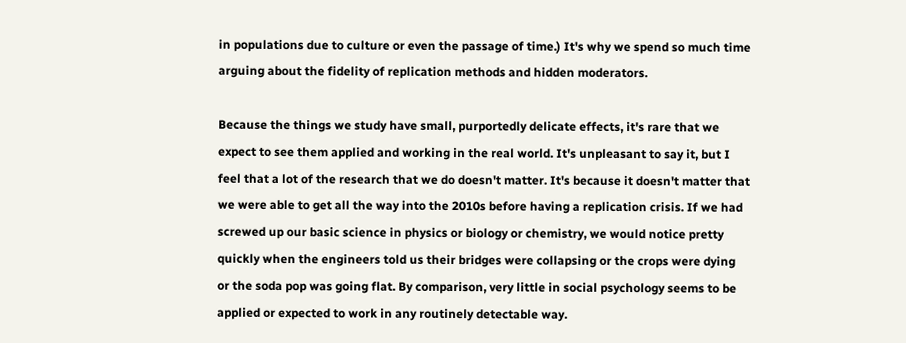in populations due to culture or even the passage of time.) It's why we spend so much time arguing about the fidelity of replication methods and hidden moderators.

Because the things we study have small, purportedly delicate effects, it's rare that we expect to see them applied and working in the real world. It's unpleasant to say it, but I feel that a lot of the research that we do doesn't matter. It's because it doesn't matter that we were able to get all the way into the 2010s before having a replication crisis. If we had screwed up our basic science in physics or biology or chemistry, we would notice pretty quickly when the engineers told us their bridges were collapsing or the crops were dying or the soda pop was going flat. By comparison, very little in social psychology seems to be applied or expected to work in any routinely detectable way.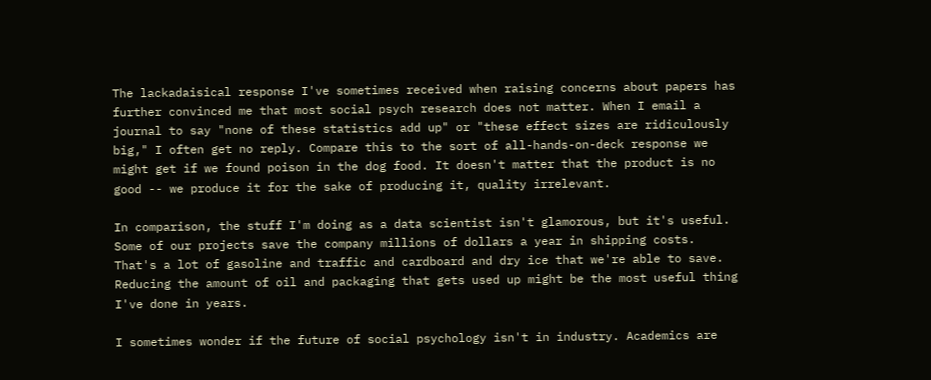The lackadaisical response I've sometimes received when raising concerns about papers has further convinced me that most social psych research does not matter. When I email a journal to say "none of these statistics add up" or "these effect sizes are ridiculously big," I often get no reply. Compare this to the sort of all-hands-on-deck response we might get if we found poison in the dog food. It doesn't matter that the product is no good -- we produce it for the sake of producing it, quality irrelevant.

In comparison, the stuff I'm doing as a data scientist isn't glamorous, but it's useful. Some of our projects save the company millions of dollars a year in shipping costs. That's a lot of gasoline and traffic and cardboard and dry ice that we're able to save. Reducing the amount of oil and packaging that gets used up might be the most useful thing I've done in years.

I sometimes wonder if the future of social psychology isn't in industry. Academics are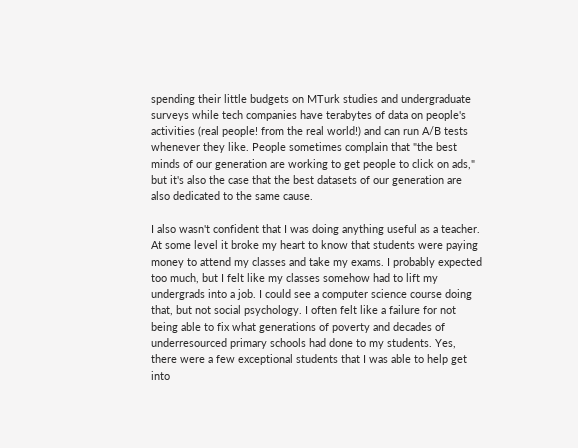spending their little budgets on MTurk studies and undergraduate surveys while tech companies have terabytes of data on people's activities (real people! from the real world!) and can run A/B tests whenever they like. People sometimes complain that "the best minds of our generation are working to get people to click on ads," but it's also the case that the best datasets of our generation are also dedicated to the same cause.

I also wasn't confident that I was doing anything useful as a teacher. At some level it broke my heart to know that students were paying money to attend my classes and take my exams. I probably expected too much, but I felt like my classes somehow had to lift my undergrads into a job. I could see a computer science course doing that, but not social psychology. I often felt like a failure for not being able to fix what generations of poverty and decades of underresourced primary schools had done to my students. Yes, there were a few exceptional students that I was able to help get into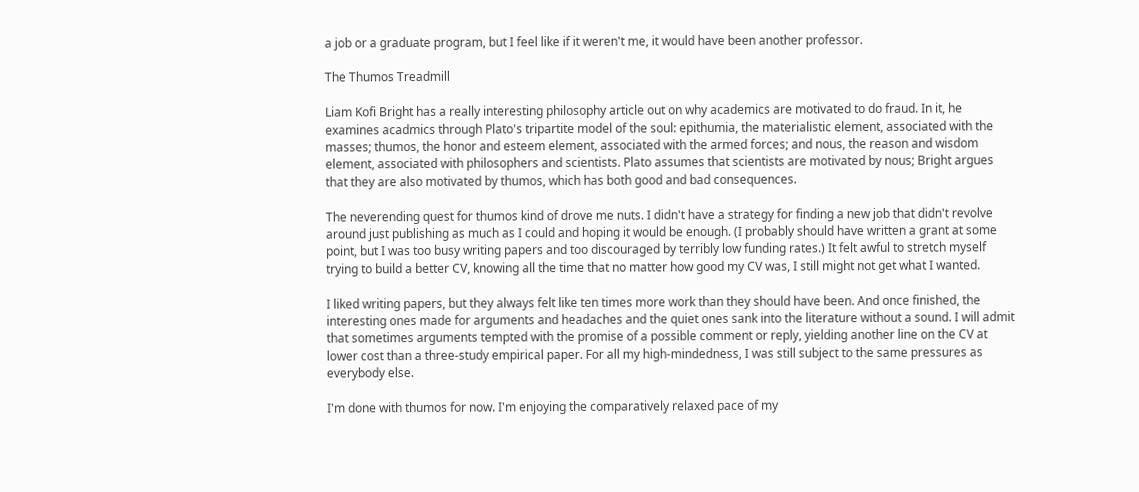a job or a graduate program, but I feel like if it weren't me, it would have been another professor.

The Thumos Treadmill

Liam Kofi Bright has a really interesting philosophy article out on why academics are motivated to do fraud. In it, he examines acadmics through Plato's tripartite model of the soul: epithumia, the materialistic element, associated with the masses; thumos, the honor and esteem element, associated with the armed forces; and nous, the reason and wisdom element, associated with philosophers and scientists. Plato assumes that scientists are motivated by nous; Bright argues that they are also motivated by thumos, which has both good and bad consequences.

The neverending quest for thumos kind of drove me nuts. I didn't have a strategy for finding a new job that didn't revolve around just publishing as much as I could and hoping it would be enough. (I probably should have written a grant at some point, but I was too busy writing papers and too discouraged by terribly low funding rates.) It felt awful to stretch myself trying to build a better CV, knowing all the time that no matter how good my CV was, I still might not get what I wanted.

I liked writing papers, but they always felt like ten times more work than they should have been. And once finished, the interesting ones made for arguments and headaches and the quiet ones sank into the literature without a sound. I will admit that sometimes arguments tempted with the promise of a possible comment or reply, yielding another line on the CV at lower cost than a three-study empirical paper. For all my high-mindedness, I was still subject to the same pressures as everybody else.

I'm done with thumos for now. I'm enjoying the comparatively relaxed pace of my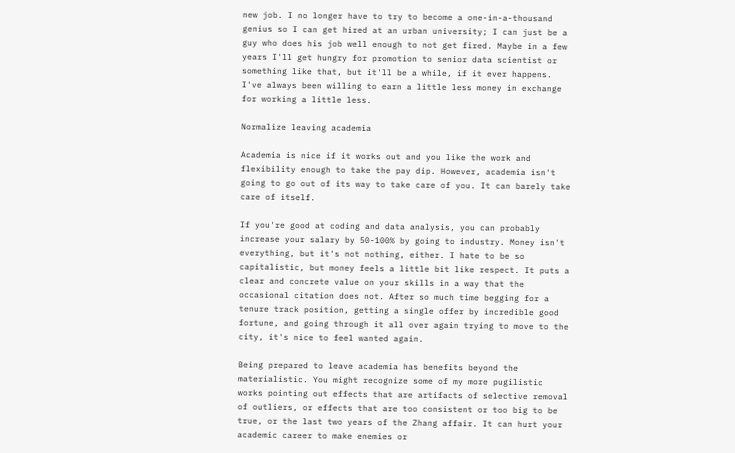new job. I no longer have to try to become a one-in-a-thousand genius so I can get hired at an urban university; I can just be a guy who does his job well enough to not get fired. Maybe in a few years I'll get hungry for promotion to senior data scientist or something like that, but it'll be a while, if it ever happens. I've always been willing to earn a little less money in exchange for working a little less.

Normalize leaving academia

Academia is nice if it works out and you like the work and flexibility enough to take the pay dip. However, academia isn't going to go out of its way to take care of you. It can barely take care of itself.

If you're good at coding and data analysis, you can probably increase your salary by 50-100% by going to industry. Money isn't everything, but it's not nothing, either. I hate to be so capitalistic, but money feels a little bit like respect. It puts a clear and concrete value on your skills in a way that the occasional citation does not. After so much time begging for a tenure track position, getting a single offer by incredible good fortune, and going through it all over again trying to move to the city, it's nice to feel wanted again.

Being prepared to leave academia has benefits beyond the materialistic. You might recognize some of my more pugilistic works pointing out effects that are artifacts of selective removal of outliers, or effects that are too consistent or too big to be true, or the last two years of the Zhang affair. It can hurt your academic career to make enemies or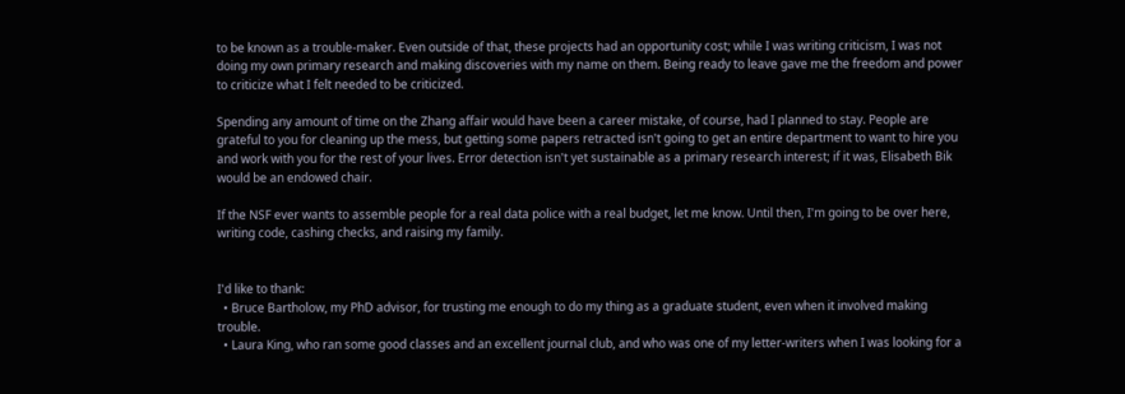to be known as a trouble-maker. Even outside of that, these projects had an opportunity cost; while I was writing criticism, I was not doing my own primary research and making discoveries with my name on them. Being ready to leave gave me the freedom and power to criticize what I felt needed to be criticized.

Spending any amount of time on the Zhang affair would have been a career mistake, of course, had I planned to stay. People are grateful to you for cleaning up the mess, but getting some papers retracted isn't going to get an entire department to want to hire you and work with you for the rest of your lives. Error detection isn't yet sustainable as a primary research interest; if it was, Elisabeth Bik would be an endowed chair.

If the NSF ever wants to assemble people for a real data police with a real budget, let me know. Until then, I'm going to be over here, writing code, cashing checks, and raising my family.


I'd like to thank:
  • Bruce Bartholow, my PhD advisor, for trusting me enough to do my thing as a graduate student, even when it involved making trouble.
  • Laura King, who ran some good classes and an excellent journal club, and who was one of my letter-writers when I was looking for a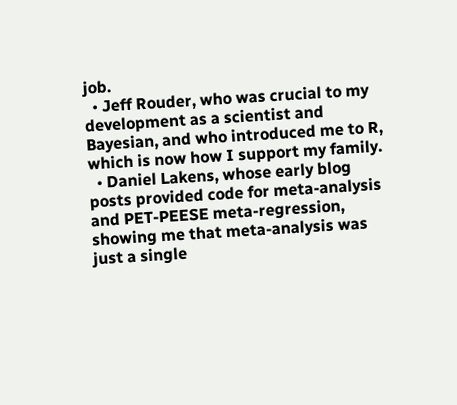job.
  • Jeff Rouder, who was crucial to my development as a scientist and Bayesian, and who introduced me to R, which is now how I support my family.
  • Daniel Lakens, whose early blog posts provided code for meta-analysis and PET-PEESE meta-regression, showing me that meta-analysis was just a single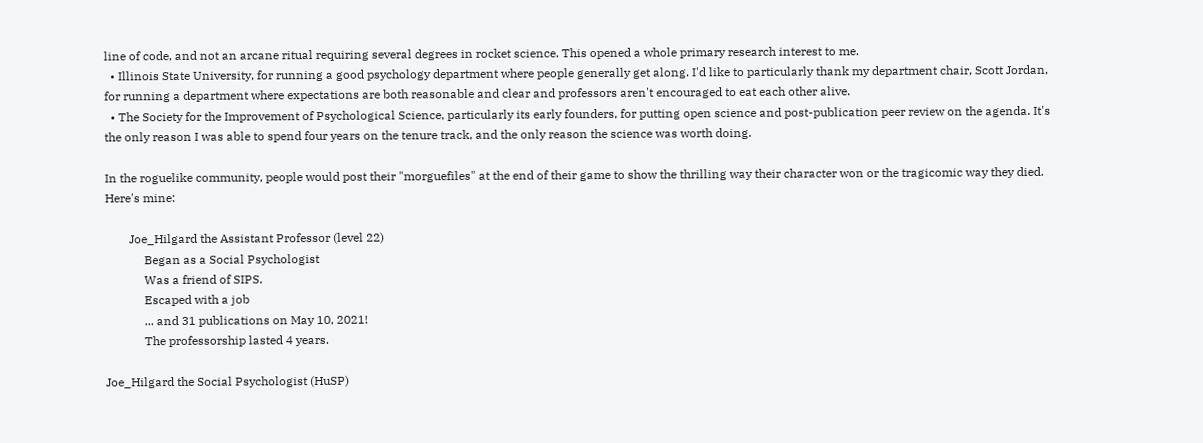line of code, and not an arcane ritual requiring several degrees in rocket science. This opened a whole primary research interest to me.
  • Illinois State University, for running a good psychology department where people generally get along. I'd like to particularly thank my department chair, Scott Jordan, for running a department where expectations are both reasonable and clear and professors aren't encouraged to eat each other alive.
  • The Society for the Improvement of Psychological Science, particularly its early founders, for putting open science and post-publication peer review on the agenda. It's the only reason I was able to spend four years on the tenure track, and the only reason the science was worth doing.

In the roguelike community, people would post their "morguefiles" at the end of their game to show the thrilling way their character won or the tragicomic way they died. Here's mine:

        Joe_Hilgard the Assistant Professor (level 22)
             Began as a Social Psychologist
             Was a friend of SIPS.
             Escaped with a job
             ... and 31 publications on May 10, 2021!
             The professorship lasted 4 years.

Joe_Hilgard the Social Psychologist (HuSP)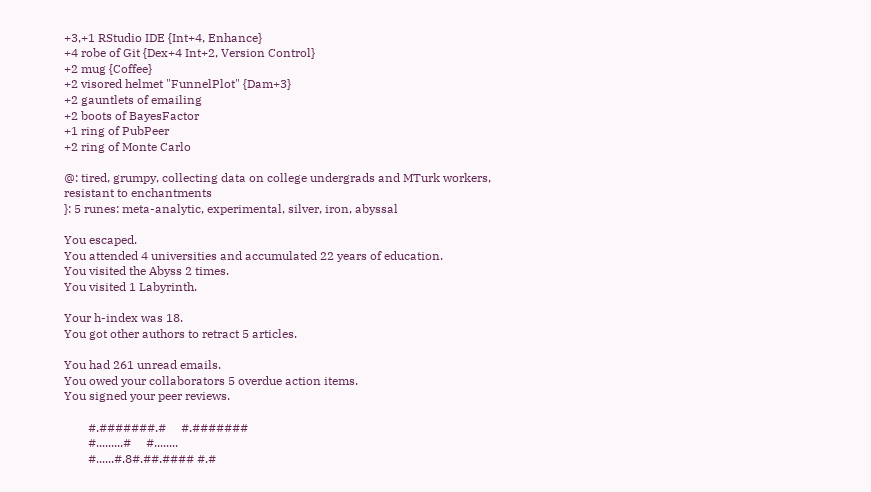+3,+1 RStudio IDE {Int+4, Enhance}
+4 robe of Git {Dex+4 Int+2, Version Control}
+2 mug {Coffee}
+2 visored helmet "FunnelPlot" {Dam+3}
+2 gauntlets of emailing
+2 boots of BayesFactor
+1 ring of PubPeer
+2 ring of Monte Carlo

@: tired, grumpy, collecting data on college undergrads and MTurk workers, resistant to enchantments
}: 5 runes: meta-analytic, experimental, silver, iron, abyssal

You escaped.
You attended 4 universities and accumulated 22 years of education.
You visited the Abyss 2 times.
You visited 1 Labyrinth.

Your h-index was 18.
You got other authors to retract 5 articles.

You had 261 unread emails.
You owed your collaborators 5 overdue action items.
You signed your peer reviews.

        #.#######.#     #.#######
        #.........#     #........
        #......#.8#.##.#### #.#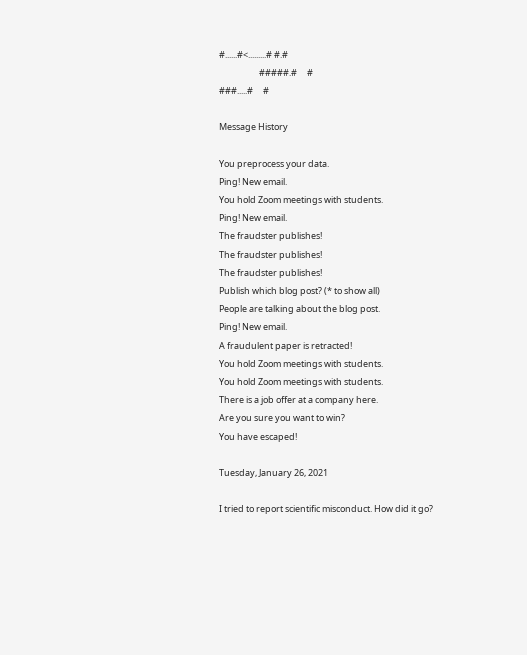#......#<.........# #.#
                    #####.#     #
###.....#     #

Message History

You preprocess your data.
Ping! New email.
You hold Zoom meetings with students.
Ping! New email.
The fraudster publishes!
The fraudster publishes!
The fraudster publishes!
Publish which blog post? (* to show all)
People are talking about the blog post.
Ping! New email.
A fraudulent paper is retracted!
You hold Zoom meetings with students.
You hold Zoom meetings with students.
There is a job offer at a company here.
Are you sure you want to win?
You have escaped!

Tuesday, January 26, 2021

I tried to report scientific misconduct. How did it go?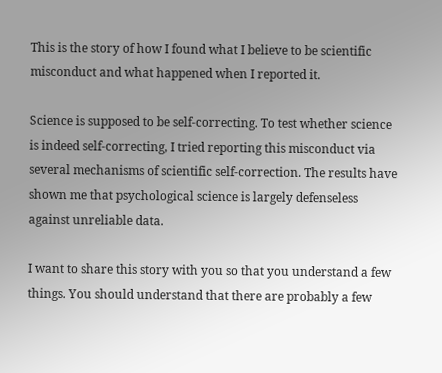This is the story of how I found what I believe to be scientific misconduct and what happened when I reported it.

Science is supposed to be self-correcting. To test whether science is indeed self-correcting, I tried reporting this misconduct via several mechanisms of scientific self-correction. The results have shown me that psychological science is largely defenseless against unreliable data.

I want to share this story with you so that you understand a few things. You should understand that there are probably a few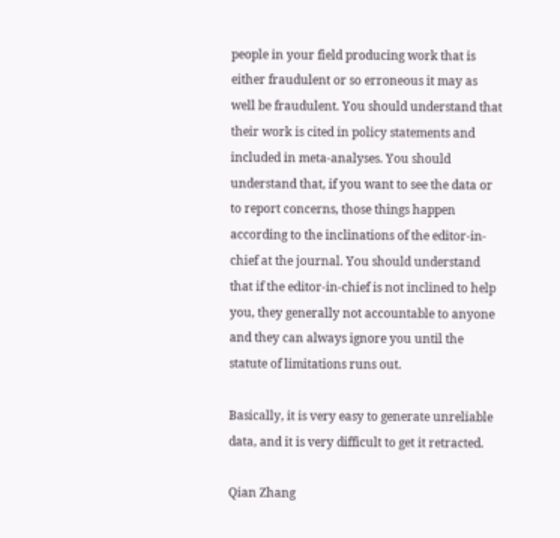people in your field producing work that is either fraudulent or so erroneous it may as well be fraudulent. You should understand that their work is cited in policy statements and included in meta-analyses. You should understand that, if you want to see the data or to report concerns, those things happen according to the inclinations of the editor-in-chief at the journal. You should understand that if the editor-in-chief is not inclined to help you, they generally not accountable to anyone and they can always ignore you until the statute of limitations runs out.

Basically, it is very easy to generate unreliable data, and it is very difficult to get it retracted.

Qian Zhang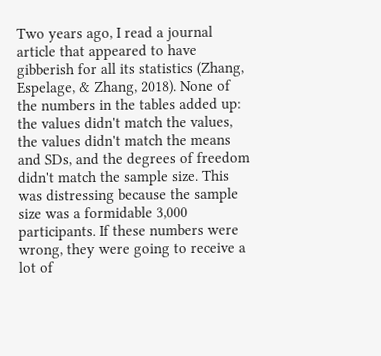Two years ago, I read a journal article that appeared to have gibberish for all its statistics (Zhang, Espelage, & Zhang, 2018). None of the numbers in the tables added up: the values didn't match the values, the values didn't match the means and SDs, and the degrees of freedom didn't match the sample size. This was distressing because the sample size was a formidable 3,000 participants. If these numbers were wrong, they were going to receive a lot of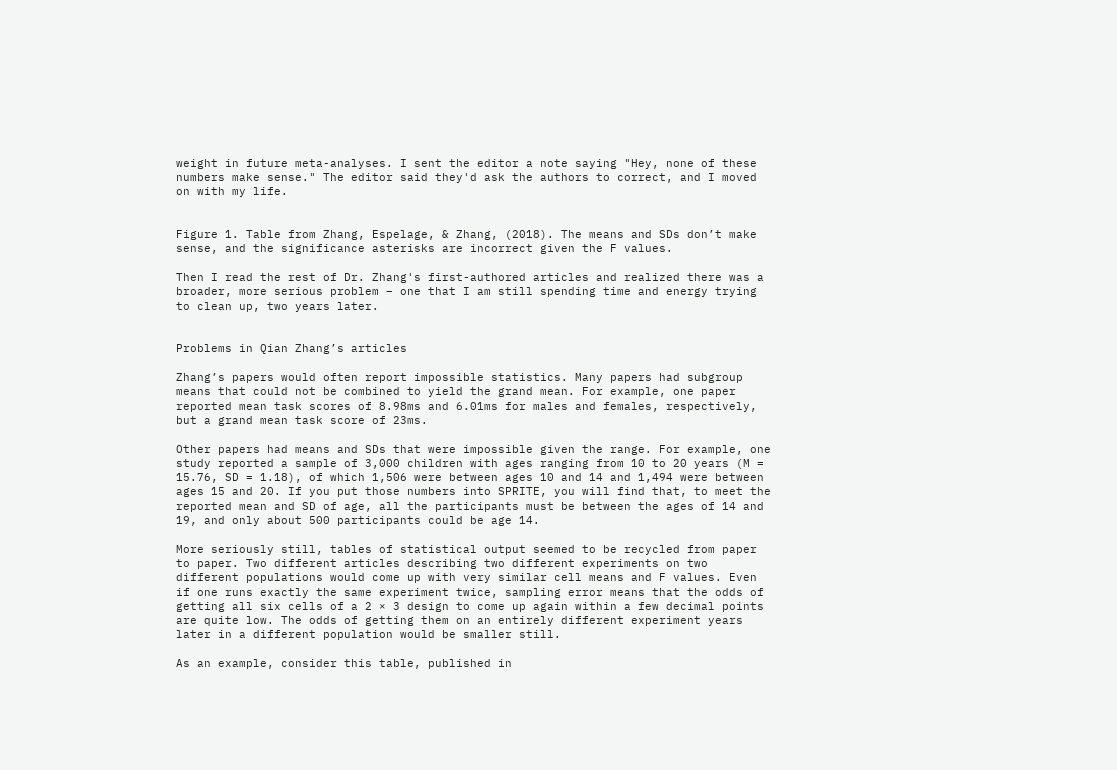weight in future meta-analyses. I sent the editor a note saying "Hey, none of these numbers make sense." The editor said they'd ask the authors to correct, and I moved on with my life.


Figure 1. Table from Zhang, Espelage, & Zhang, (2018). The means and SDs don’t make sense, and the significance asterisks are incorrect given the F values.

Then I read the rest of Dr. Zhang's first-authored articles and realized there was a broader, more serious problem – one that I am still spending time and energy trying to clean up, two years later.


Problems in Qian Zhang’s articles

Zhang’s papers would often report impossible statistics. Many papers had subgroup means that could not be combined to yield the grand mean. For example, one paper reported mean task scores of 8.98ms and 6.01ms for males and females, respectively, but a grand mean task score of 23ms.

Other papers had means and SDs that were impossible given the range. For example, one study reported a sample of 3,000 children with ages ranging from 10 to 20 years (M = 15.76, SD = 1.18), of which 1,506 were between ages 10 and 14 and 1,494 were between ages 15 and 20. If you put those numbers into SPRITE, you will find that, to meet the reported mean and SD of age, all the participants must be between the ages of 14 and 19, and only about 500 participants could be age 14.

More seriously still, tables of statistical output seemed to be recycled from paper to paper. Two different articles describing two different experiments on two different populations would come up with very similar cell means and F values. Even if one runs exactly the same experiment twice, sampling error means that the odds of getting all six cells of a 2 × 3 design to come up again within a few decimal points are quite low. The odds of getting them on an entirely different experiment years later in a different population would be smaller still.

As an example, consider this table, published in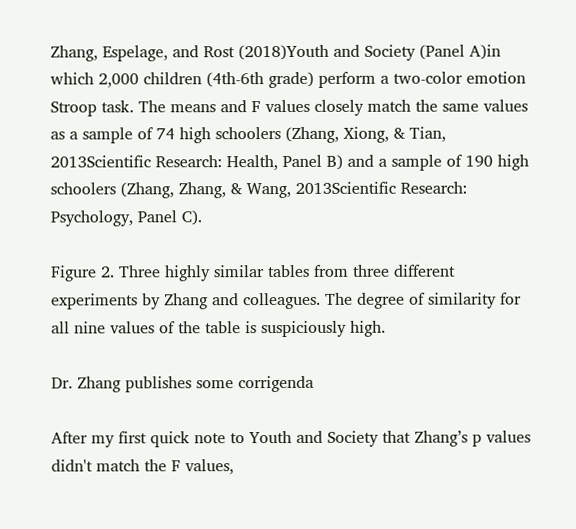Zhang, Espelage, and Rost (2018)Youth and Society (Panel A)in which 2,000 children (4th-6th grade) perform a two-color emotion Stroop task. The means and F values closely match the same values as a sample of 74 high schoolers (Zhang, Xiong, & Tian, 2013Scientific Research: Health, Panel B) and a sample of 190 high schoolers (Zhang, Zhang, & Wang, 2013Scientific Research: Psychology, Panel C).

Figure 2. Three highly similar tables from three different experiments by Zhang and colleagues. The degree of similarity for all nine values of the table is suspiciously high.

Dr. Zhang publishes some corrigenda

After my first quick note to Youth and Society that Zhang’s p values didn't match the F values,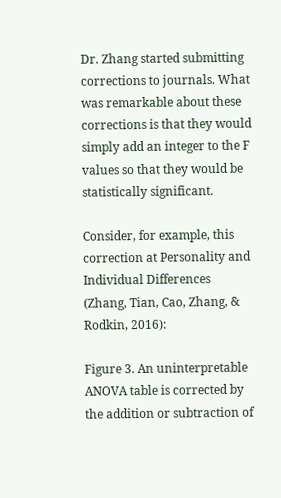Dr. Zhang started submitting corrections to journals. What was remarkable about these corrections is that they would simply add an integer to the F values so that they would be statistically significant.

Consider, for example, this correction at Personality and Individual Differences (Zhang, Tian, Cao, Zhang, & Rodkin, 2016):

Figure 3. An uninterpretable ANOVA table is corrected by the addition or subtraction of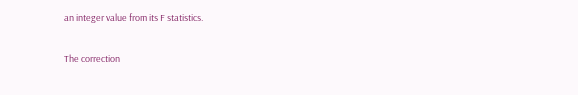an integer value from its F statistics.

The correction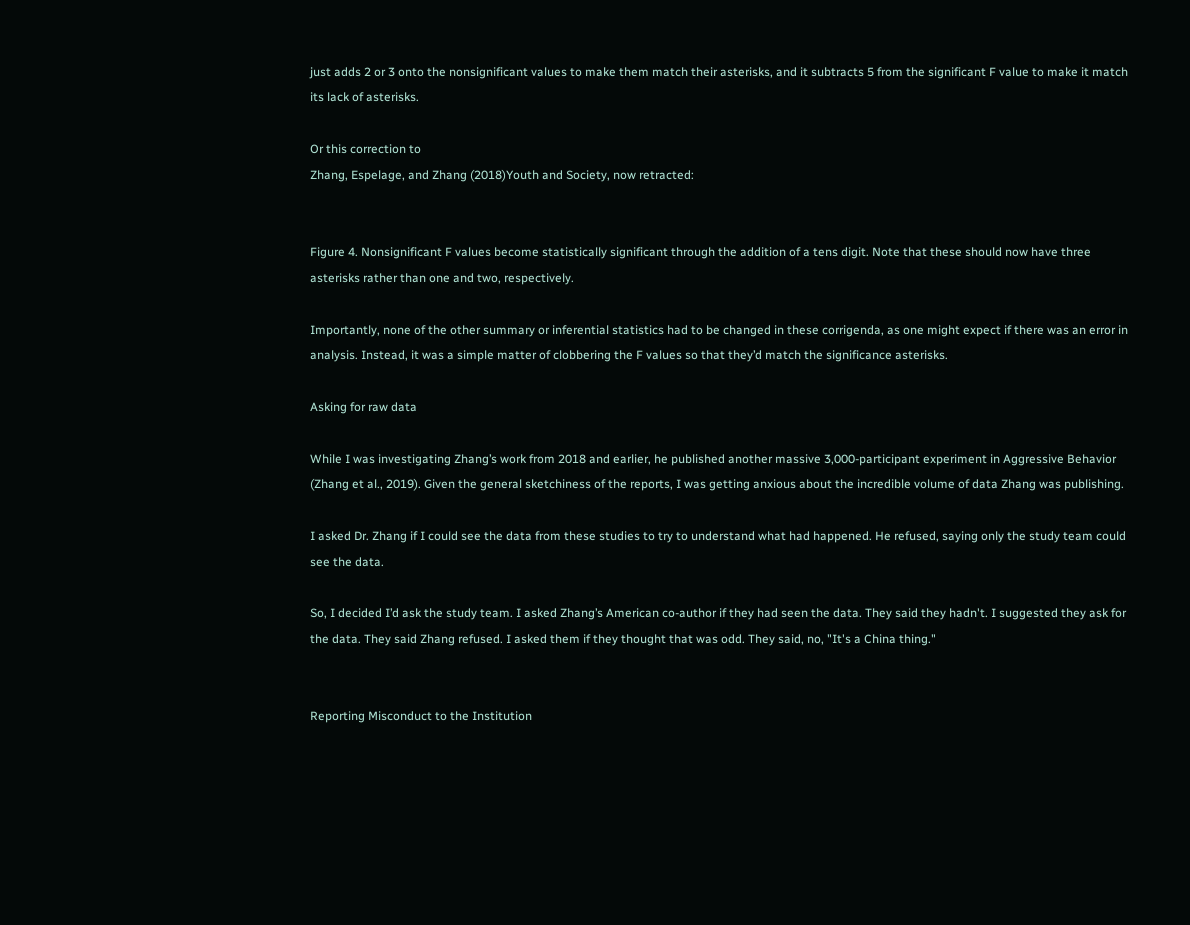just adds 2 or 3 onto the nonsignificant values to make them match their asterisks, and it subtracts 5 from the significant F value to make it match its lack of asterisks.

Or this correction to
Zhang, Espelage, and Zhang (2018)Youth and Society, now retracted:


Figure 4. Nonsignificant F values become statistically significant through the addition of a tens digit. Note that these should now have three asterisks rather than one and two, respectively.

Importantly, none of the other summary or inferential statistics had to be changed in these corrigenda, as one might expect if there was an error in analysis. Instead, it was a simple matter of clobbering the F values so that they’d match the significance asterisks.

Asking for raw data

While I was investigating Zhang’s work from 2018 and earlier, he published another massive 3,000-participant experiment in Aggressive Behavior (Zhang et al., 2019). Given the general sketchiness of the reports, I was getting anxious about the incredible volume of data Zhang was publishing.

I asked Dr. Zhang if I could see the data from these studies to try to understand what had happened. He refused, saying only the study team could see the data.

So, I decided I’d ask the study team. I asked Zhang’s American co-author if they had seen the data. They said they hadn't. I suggested they ask for the data. They said Zhang refused. I asked them if they thought that was odd. They said, no, "It's a China thing."


Reporting Misconduct to the Institution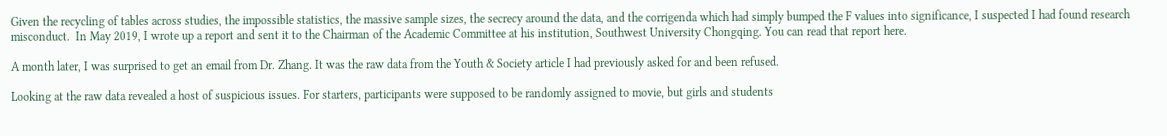Given the recycling of tables across studies, the impossible statistics, the massive sample sizes, the secrecy around the data, and the corrigenda which had simply bumped the F values into significance, I suspected I had found research misconduct.  In May 2019, I wrote up a report and sent it to the Chairman of the Academic Committee at his institution, Southwest University Chongqing. You can read that report here.

A month later, I was surprised to get an email from Dr. Zhang. It was the raw data from the Youth & Society article I had previously asked for and been refused.

Looking at the raw data revealed a host of suspicious issues. For starters, participants were supposed to be randomly assigned to movie, but girls and students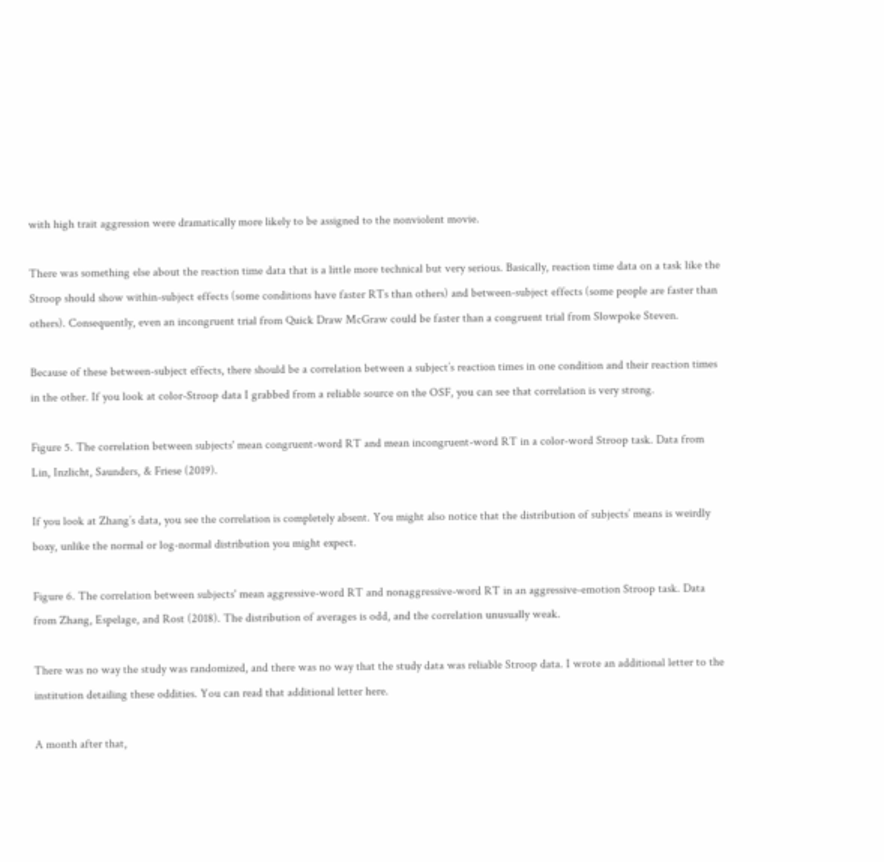with high trait aggression were dramatically more likely to be assigned to the nonviolent movie.

There was something else about the reaction time data that is a little more technical but very serious. Basically, reaction time data on a task like the Stroop should show within-subject effects (some conditions have faster RTs than others) and between-subject effects (some people are faster than others). Consequently, even an incongruent trial from Quick Draw McGraw could be faster than a congruent trial from Slowpoke Steven.

Because of these between-subject effects, there should be a correlation between a subject’s reaction times in one condition and their reaction times in the other. If you look at color-Stroop data I grabbed from a reliable source on the OSF, you can see that correlation is very strong.

Figure 5. The correlation between subjects' mean congruent-word RT and mean incongruent-word RT in a color-word Stroop task. Data from Lin, Inzlicht, Saunders, & Friese (2019).

If you look at Zhang’s data, you see the correlation is completely absent. You might also notice that the distribution of subjects’ means is weirdly boxy, unlike the normal or log-normal distribution you might expect.

Figure 6. The correlation between subjects' mean aggressive-word RT and nonaggressive-word RT in an aggressive-emotion Stroop task. Data from Zhang, Espelage, and Rost (2018). The distribution of averages is odd, and the correlation unusually weak.

There was no way the study was randomized, and there was no way that the study data was reliable Stroop data. I wrote an additional letter to the institution detailing these oddities. You can read that additional letter here.

A month after that,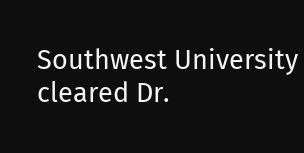Southwest University cleared Dr.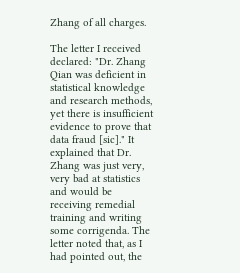Zhang of all charges.

The letter I received declared: "Dr. Zhang Qian was deficient in statistical knowledge and research methods, yet there is insufficient evidence to prove that data fraud [sic]." It explained that Dr. Zhang was just very, very bad at statistics and would be receiving remedial training and writing some corrigenda. The letter noted that, as I had pointed out, the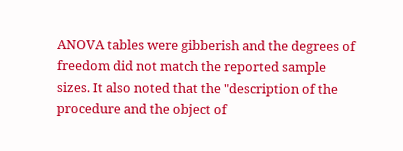ANOVA tables were gibberish and the degrees of freedom did not match the reported sample sizes. It also noted that the "description of the procedure and the object of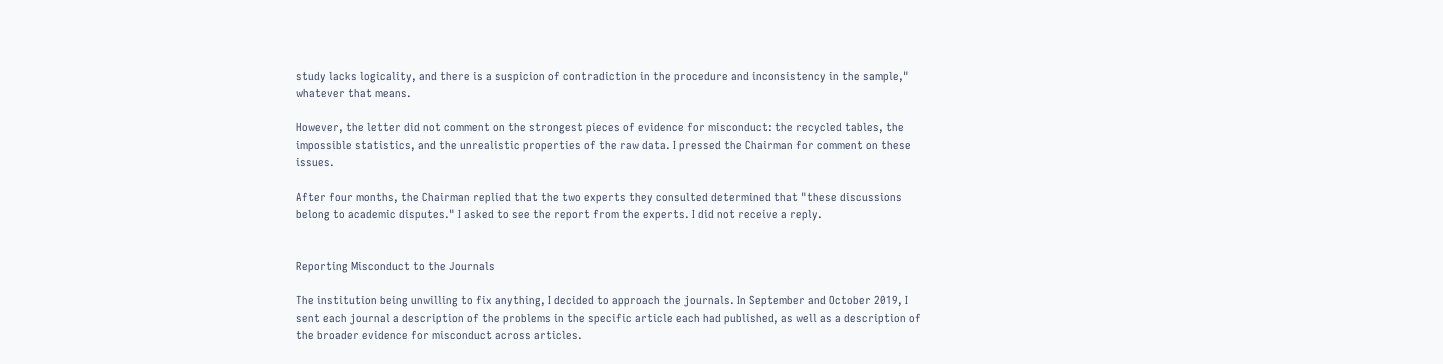study lacks logicality, and there is a suspicion of contradiction in the procedure and inconsistency in the sample," whatever that means.

However, the letter did not comment on the strongest pieces of evidence for misconduct: the recycled tables, the impossible statistics, and the unrealistic properties of the raw data. I pressed the Chairman for comment on these issues.

After four months, the Chairman replied that the two experts they consulted determined that "these discussions belong to academic disputes." I asked to see the report from the experts. I did not receive a reply.


Reporting Misconduct to the Journals

The institution being unwilling to fix anything, I decided to approach the journals. In September and October 2019, I sent each journal a description of the problems in the specific article each had published, as well as a description of the broader evidence for misconduct across articles.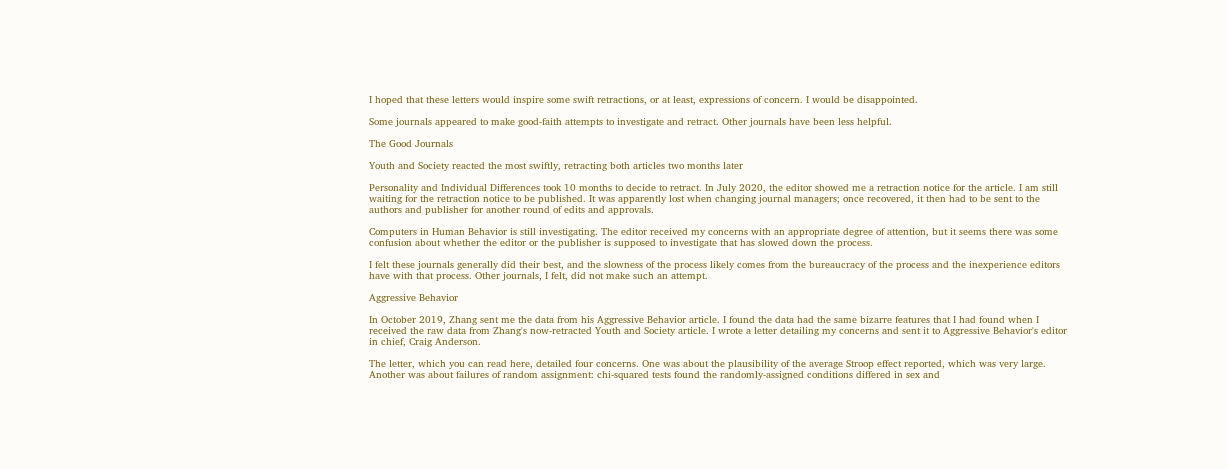I hoped that these letters would inspire some swift retractions, or at least, expressions of concern. I would be disappointed.

Some journals appeared to make good-faith attempts to investigate and retract. Other journals have been less helpful.

The Good Journals

Youth and Society reacted the most swiftly, retracting both articles two months later

Personality and Individual Differences took 10 months to decide to retract. In July 2020, the editor showed me a retraction notice for the article. I am still waiting for the retraction notice to be published. It was apparently lost when changing journal managers; once recovered, it then had to be sent to the authors and publisher for another round of edits and approvals.

Computers in Human Behavior is still investigating. The editor received my concerns with an appropriate degree of attention, but it seems there was some confusion about whether the editor or the publisher is supposed to investigate that has slowed down the process.

I felt these journals generally did their best, and the slowness of the process likely comes from the bureaucracy of the process and the inexperience editors have with that process. Other journals, I felt, did not make such an attempt.

Aggressive Behavior

In October 2019, Zhang sent me the data from his Aggressive Behavior article. I found the data had the same bizarre features that I had found when I received the raw data from Zhang's now-retracted Youth and Society article. I wrote a letter detailing my concerns and sent it to Aggressive Behavior's editor in chief, Craig Anderson.

The letter, which you can read here, detailed four concerns. One was about the plausibility of the average Stroop effect reported, which was very large. Another was about failures of random assignment: chi-squared tests found the randomly-assigned conditions differed in sex and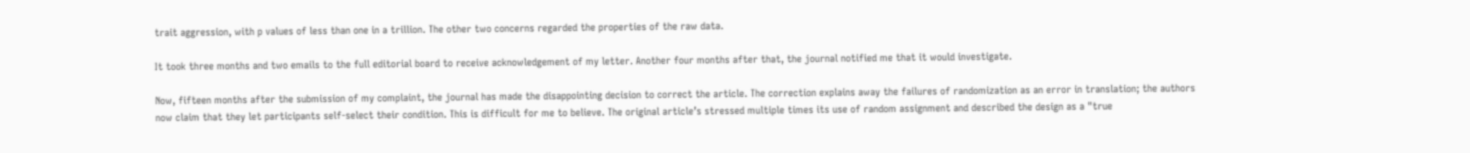trait aggression, with p values of less than one in a trillion. The other two concerns regarded the properties of the raw data.

It took three months and two emails to the full editorial board to receive acknowledgement of my letter. Another four months after that, the journal notified me that it would investigate.

Now, fifteen months after the submission of my complaint, the journal has made the disappointing decision to correct the article. The correction explains away the failures of randomization as an error in translation; the authors now claim that they let participants self-select their condition. This is difficult for me to believe. The original article’s stressed multiple times its use of random assignment and described the design as a "true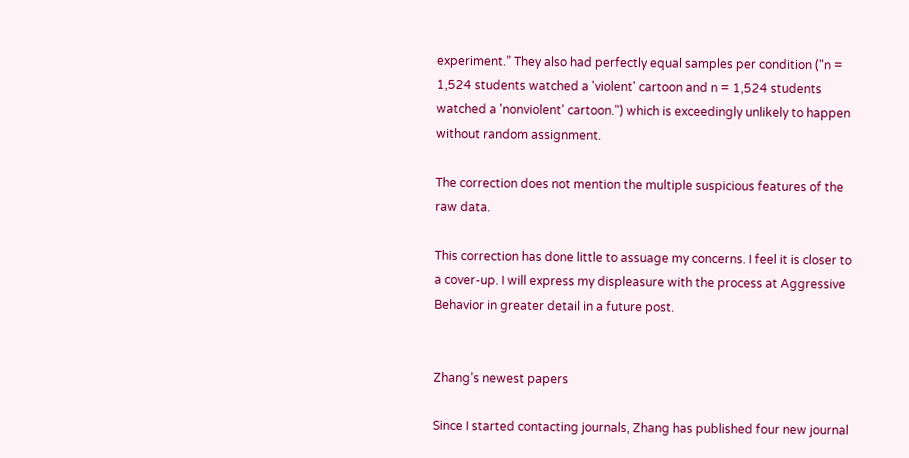experiment.” They also had perfectly equal samples per condition ("n = 1,524 students watched a 'violent' cartoon and n = 1,524 students watched a 'nonviolent' cartoon.") which is exceedingly unlikely to happen without random assignment.

The correction does not mention the multiple suspicious features of the raw data.

This correction has done little to assuage my concerns. I feel it is closer to a cover-up. I will express my displeasure with the process at Aggressive Behavior in greater detail in a future post.


Zhang’s newest papers

Since I started contacting journals, Zhang has published four new journal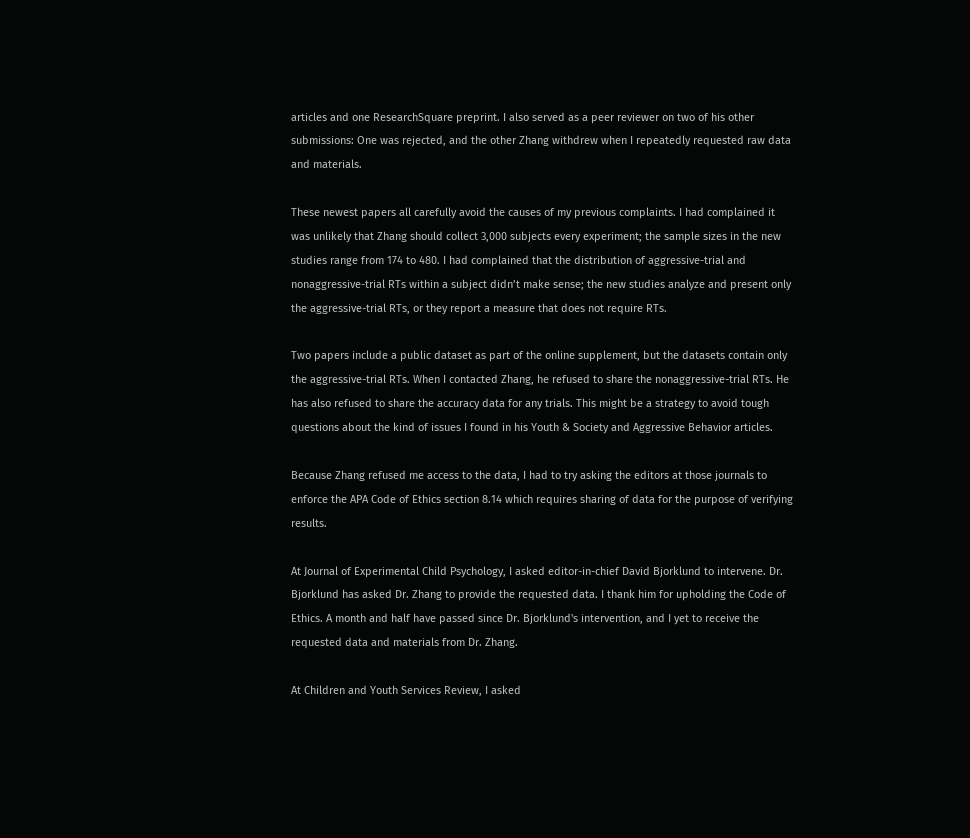articles and one ResearchSquare preprint. I also served as a peer reviewer on two of his other submissions: One was rejected, and the other Zhang withdrew when I repeatedly requested raw data and materials.

These newest papers all carefully avoid the causes of my previous complaints. I had complained it was unlikely that Zhang should collect 3,000 subjects every experiment; the sample sizes in the new studies range from 174 to 480. I had complained that the distribution of aggressive-trial and nonaggressive-trial RTs within a subject didn’t make sense; the new studies analyze and present only the aggressive-trial RTs, or they report a measure that does not require RTs.

Two papers include a public dataset as part of the online supplement, but the datasets contain only the aggressive-trial RTs. When I contacted Zhang, he refused to share the nonaggressive-trial RTs. He has also refused to share the accuracy data for any trials. This might be a strategy to avoid tough questions about the kind of issues I found in his Youth & Society and Aggressive Behavior articles.

Because Zhang refused me access to the data, I had to try asking the editors at those journals to enforce the APA Code of Ethics section 8.14 which requires sharing of data for the purpose of verifying results.

At Journal of Experimental Child Psychology, I asked editor-in-chief David Bjorklund to intervene. Dr. Bjorklund has asked Dr. Zhang to provide the requested data. I thank him for upholding the Code of Ethics. A month and half have passed since Dr. Bjorklund's intervention, and I yet to receive the requested data and materials from Dr. Zhang.

At Children and Youth Services Review, I asked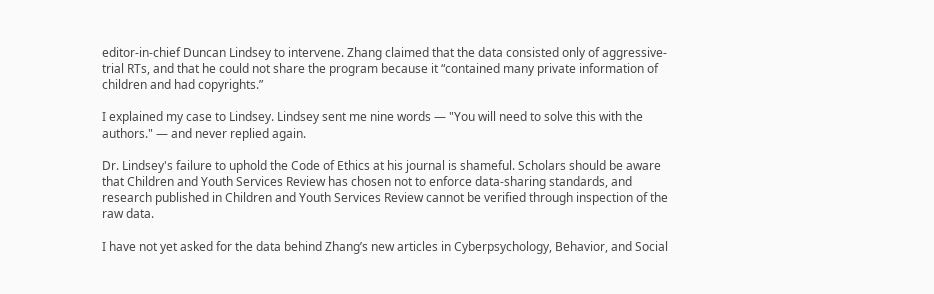editor-in-chief Duncan Lindsey to intervene. Zhang claimed that the data consisted only of aggressive-trial RTs, and that he could not share the program because it “contained many private information of children and had copyrights.”

I explained my case to Lindsey. Lindsey sent me nine words — "You will need to solve this with the authors." — and never replied again.

Dr. Lindsey's failure to uphold the Code of Ethics at his journal is shameful. Scholars should be aware that Children and Youth Services Review has chosen not to enforce data-sharing standards, and research published in Children and Youth Services Review cannot be verified through inspection of the raw data.

I have not yet asked for the data behind Zhang’s new articles in Cyberpsychology, Behavior, and Social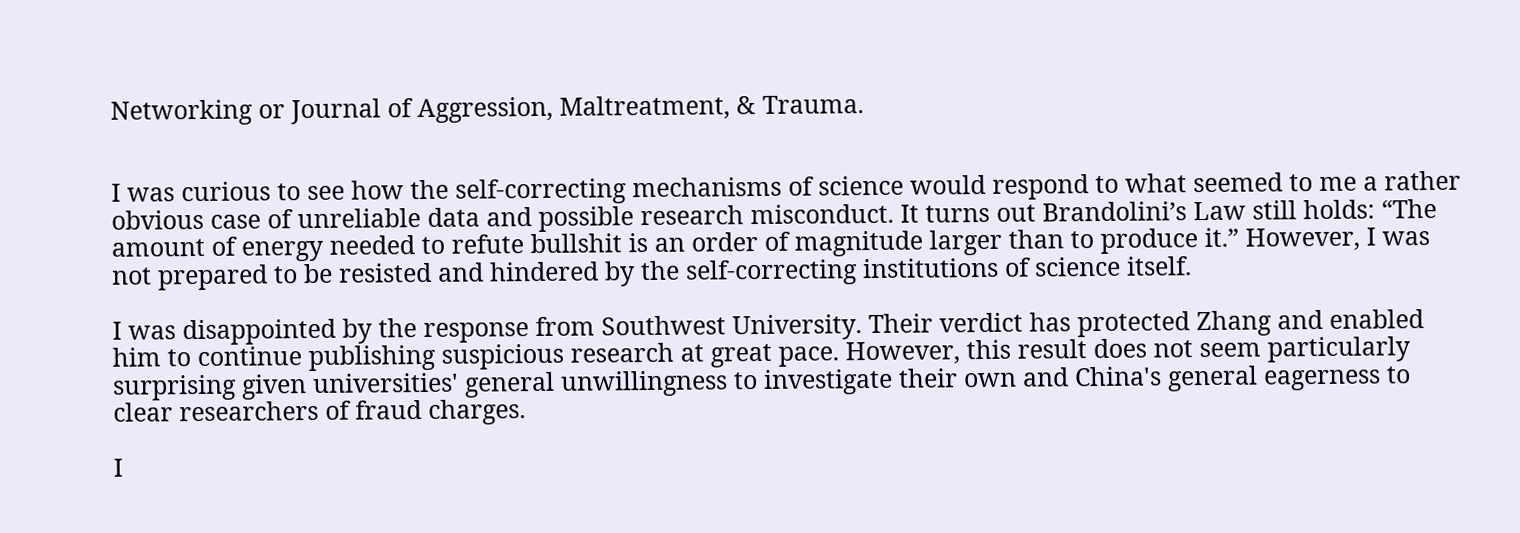Networking or Journal of Aggression, Maltreatment, & Trauma.


I was curious to see how the self-correcting mechanisms of science would respond to what seemed to me a rather obvious case of unreliable data and possible research misconduct. It turns out Brandolini’s Law still holds: “The amount of energy needed to refute bullshit is an order of magnitude larger than to produce it.” However, I was not prepared to be resisted and hindered by the self-correcting institutions of science itself.

I was disappointed by the response from Southwest University. Their verdict has protected Zhang and enabled him to continue publishing suspicious research at great pace. However, this result does not seem particularly surprising given universities' general unwillingness to investigate their own and China's general eagerness to clear researchers of fraud charges.

I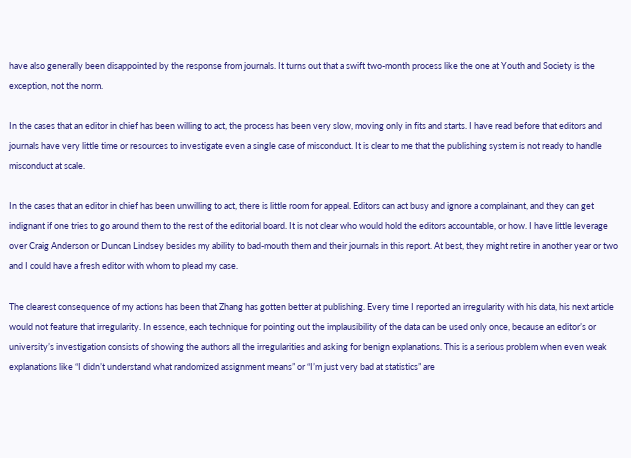have also generally been disappointed by the response from journals. It turns out that a swift two-month process like the one at Youth and Society is the exception, not the norm.

In the cases that an editor in chief has been willing to act, the process has been very slow, moving only in fits and starts. I have read before that editors and journals have very little time or resources to investigate even a single case of misconduct. It is clear to me that the publishing system is not ready to handle misconduct at scale.

In the cases that an editor in chief has been unwilling to act, there is little room for appeal. Editors can act busy and ignore a complainant, and they can get indignant if one tries to go around them to the rest of the editorial board. It is not clear who would hold the editors accountable, or how. I have little leverage over Craig Anderson or Duncan Lindsey besides my ability to bad-mouth them and their journals in this report. At best, they might retire in another year or two and I could have a fresh editor with whom to plead my case.

The clearest consequence of my actions has been that Zhang has gotten better at publishing. Every time I reported an irregularity with his data, his next article would not feature that irregularity. In essence, each technique for pointing out the implausibility of the data can be used only once, because an editor’s or university’s investigation consists of showing the authors all the irregularities and asking for benign explanations. This is a serious problem when even weak explanations like “I didn’t understand what randomized assignment means” or “I’m just very bad at statistics” are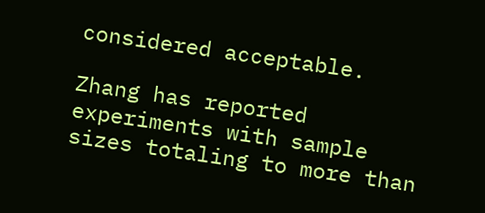considered acceptable.

Zhang has reported experiments with sample sizes totaling to more than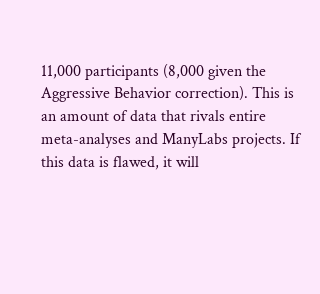11,000 participants (8,000 given the Aggressive Behavior correction). This is an amount of data that rivals entire meta-analyses and ManyLabs projects. If this data is flawed, it will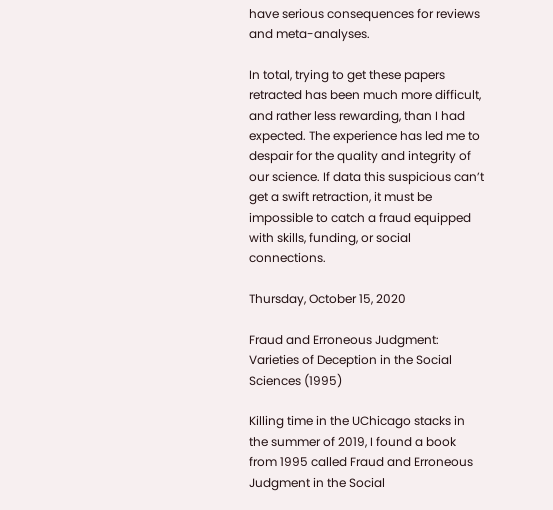have serious consequences for reviews and meta-analyses.

In total, trying to get these papers retracted has been much more difficult, and rather less rewarding, than I had expected. The experience has led me to despair for the quality and integrity of our science. If data this suspicious can’t get a swift retraction, it must be impossible to catch a fraud equipped with skills, funding, or social connections.

Thursday, October 15, 2020

Fraud and Erroneous Judgment: Varieties of Deception in the Social Sciences (1995)

Killing time in the UChicago stacks in the summer of 2019, I found a book from 1995 called Fraud and Erroneous Judgment in the Social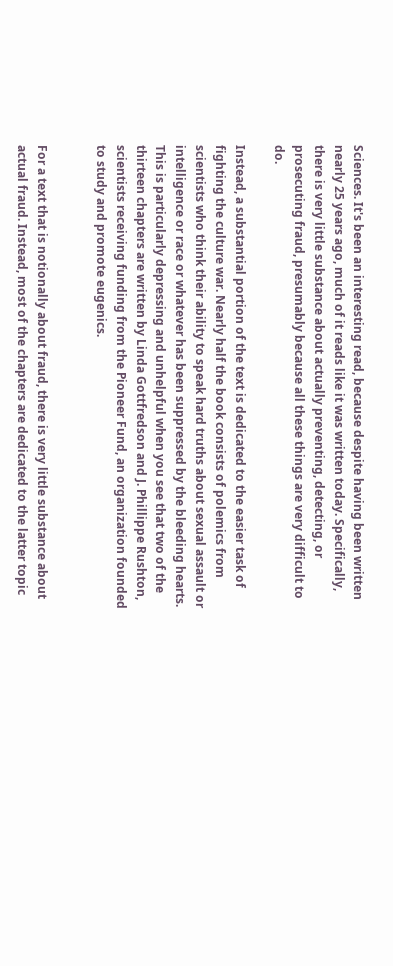Sciences. It's been an interesting read, because despite having been written nearly 25 years ago, much of it reads like it was written today. Specifically, there is very little substance about actually preventing, detecting, or prosecuting fraud, presumably because all these things are very difficult to do.

Instead, a substantial portion of the text is dedicated to the easier task of fighting the culture war. Nearly half the book consists of polemics from scientists who think their ability to speak hard truths about sexual assault or intelligence or race or whatever has been suppressed by the bleeding hearts. This is particularly depressing and unhelpful when you see that two of the thirteen chapters are written by Linda Gottfredson and J. Phillippe Rushton, scientists receiving funding from the Pioneer Fund, an organization founded to study and promote eugenics.


For a text that is notionally about fraud, there is very little substance about actual fraud. Instead, most of the chapters are dedicated to the latter topic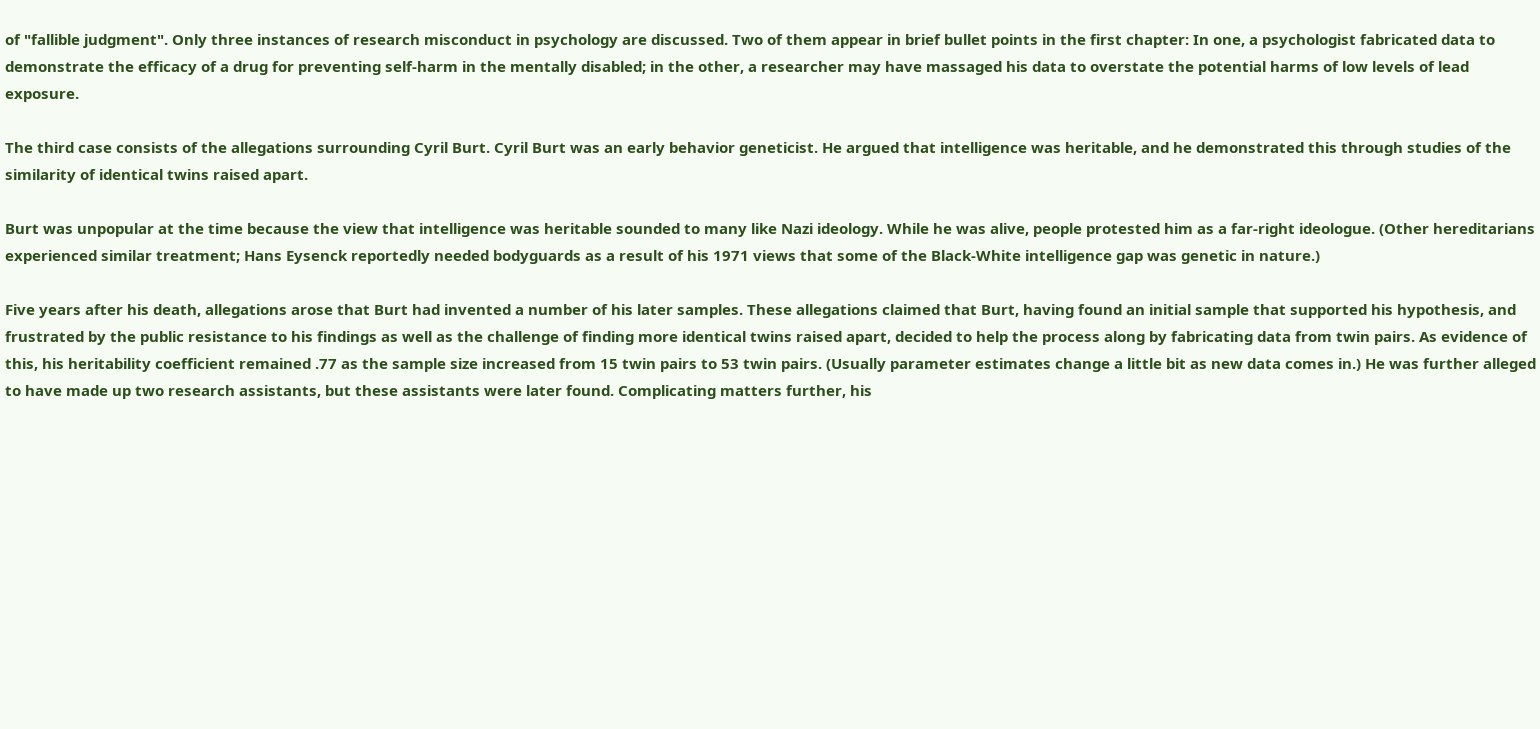of "fallible judgment". Only three instances of research misconduct in psychology are discussed. Two of them appear in brief bullet points in the first chapter: In one, a psychologist fabricated data to demonstrate the efficacy of a drug for preventing self-harm in the mentally disabled; in the other, a researcher may have massaged his data to overstate the potential harms of low levels of lead exposure.

The third case consists of the allegations surrounding Cyril Burt. Cyril Burt was an early behavior geneticist. He argued that intelligence was heritable, and he demonstrated this through studies of the similarity of identical twins raised apart.

Burt was unpopular at the time because the view that intelligence was heritable sounded to many like Nazi ideology. While he was alive, people protested him as a far-right ideologue. (Other hereditarians experienced similar treatment; Hans Eysenck reportedly needed bodyguards as a result of his 1971 views that some of the Black-White intelligence gap was genetic in nature.)

Five years after his death, allegations arose that Burt had invented a number of his later samples. These allegations claimed that Burt, having found an initial sample that supported his hypothesis, and frustrated by the public resistance to his findings as well as the challenge of finding more identical twins raised apart, decided to help the process along by fabricating data from twin pairs. As evidence of this, his heritability coefficient remained .77 as the sample size increased from 15 twin pairs to 53 twin pairs. (Usually parameter estimates change a little bit as new data comes in.) He was further alleged to have made up two research assistants, but these assistants were later found. Complicating matters further, his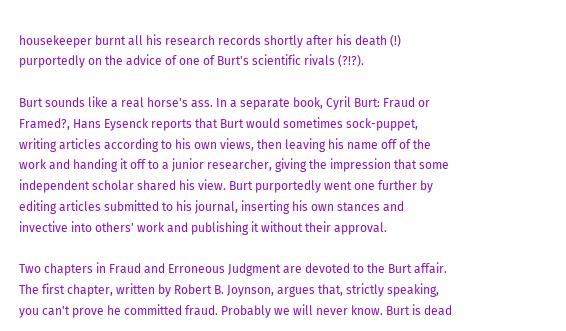housekeeper burnt all his research records shortly after his death (!) purportedly on the advice of one of Burt's scientific rivals (?!?).

Burt sounds like a real horse's ass. In a separate book, Cyril Burt: Fraud or Framed?, Hans Eysenck reports that Burt would sometimes sock-puppet, writing articles according to his own views, then leaving his name off of the work and handing it off to a junior researcher, giving the impression that some independent scholar shared his view. Burt purportedly went one further by editing articles submitted to his journal, inserting his own stances and invective into others' work and publishing it without their approval.

Two chapters in Fraud and Erroneous Judgment are devoted to the Burt affair. The first chapter, written by Robert B. Joynson, argues that, strictly speaking, you can't prove he committed fraud. Probably we will never know. Burt is dead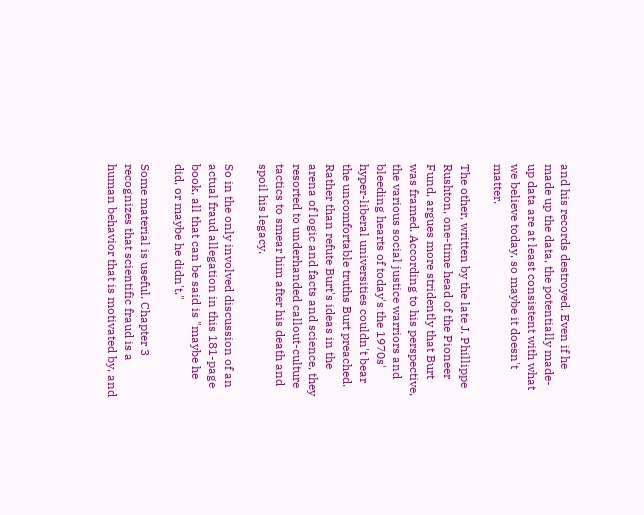and his records destroyed. Even if he made up the data, the potentially made-up data are at least consistent with what we believe today, so maybe it doesn't matter.

The other, written by the late J. Phillippe Rushton, one-time head of the Pioneer Fund, argues more stridently that Burt was framed. According to his perspective, the various social justice warriors and bleeding hearts of today's the 1970s' hyper-liberal universities couldn't bear the uncomfortable truths Burt preached. Rather than refute Burt's ideas in the arena of logic and facts and science, they resorted to underhanded callout-culture tactics to smear him after his death and spoil his legacy.

So in the only involved discussion of an actual fraud allegation in this 181-page book, all that can be said is "maybe he did, or maybe he didn't."

Some material is useful. Chapter 3 recognizes that scientific fraud is a human behavior that is motivated by, and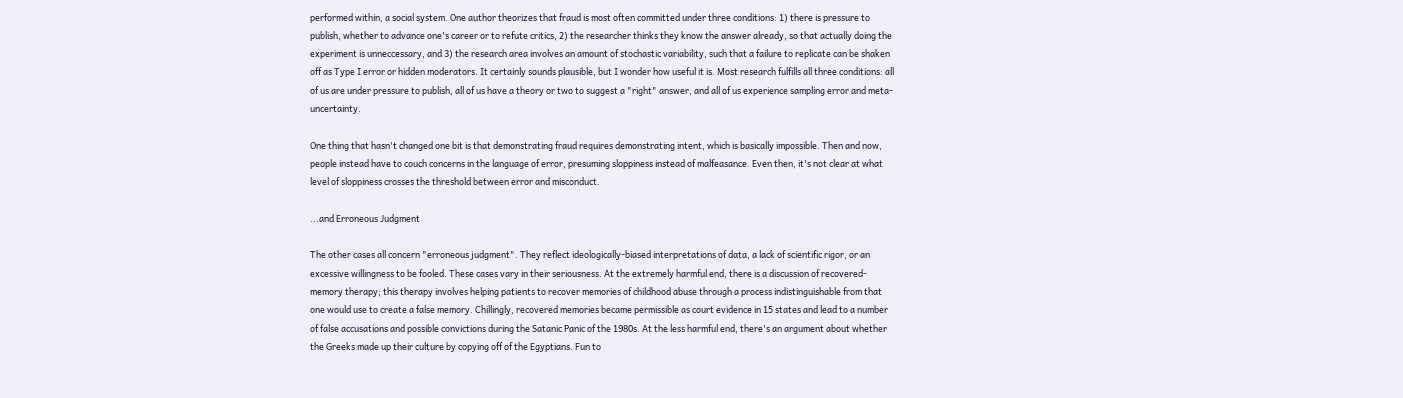performed within, a social system. One author theorizes that fraud is most often committed under three conditions: 1) there is pressure to publish, whether to advance one's career or to refute critics, 2) the researcher thinks they know the answer already, so that actually doing the experiment is unneccessary, and 3) the research area involves an amount of stochastic variability, such that a failure to replicate can be shaken off as Type I error or hidden moderators. It certainly sounds plausible, but I wonder how useful it is. Most research fulfills all three conditions: all of us are under pressure to publish, all of us have a theory or two to suggest a "right" answer, and all of us experience sampling error and meta-uncertainty.

One thing that hasn't changed one bit is that demonstrating fraud requires demonstrating intent, which is basically impossible. Then and now, people instead have to couch concerns in the language of error, presuming sloppiness instead of malfeasance. Even then, it's not clear at what level of sloppiness crosses the threshold between error and misconduct.

...and Erroneous Judgment

The other cases all concern "erroneous judgment". They reflect ideologically-biased interpretations of data, a lack of scientific rigor, or an excessive willingness to be fooled. These cases vary in their seriousness. At the extremely harmful end, there is a discussion of recovered-memory therapy; this therapy involves helping patients to recover memories of childhood abuse through a process indistinguishable from that one would use to create a false memory. Chillingly, recovered memories became permissible as court evidence in 15 states and lead to a number of false accusations and possible convictions during the Satanic Panic of the 1980s. At the less harmful end, there's an argument about whether the Greeks made up their culture by copying off of the Egyptians. Fun to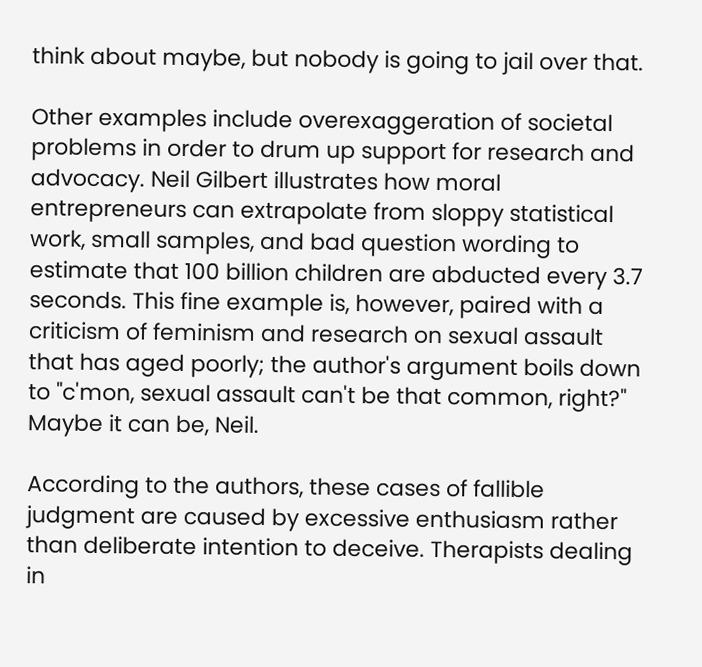think about maybe, but nobody is going to jail over that.

Other examples include overexaggeration of societal problems in order to drum up support for research and advocacy. Neil Gilbert illustrates how moral entrepreneurs can extrapolate from sloppy statistical work, small samples, and bad question wording to estimate that 100 billion children are abducted every 3.7 seconds. This fine example is, however, paired with a criticism of feminism and research on sexual assault that has aged poorly; the author's argument boils down to "c'mon, sexual assault can't be that common, right?" Maybe it can be, Neil.

According to the authors, these cases of fallible judgment are caused by excessive enthusiasm rather than deliberate intention to deceive. Therapists dealing in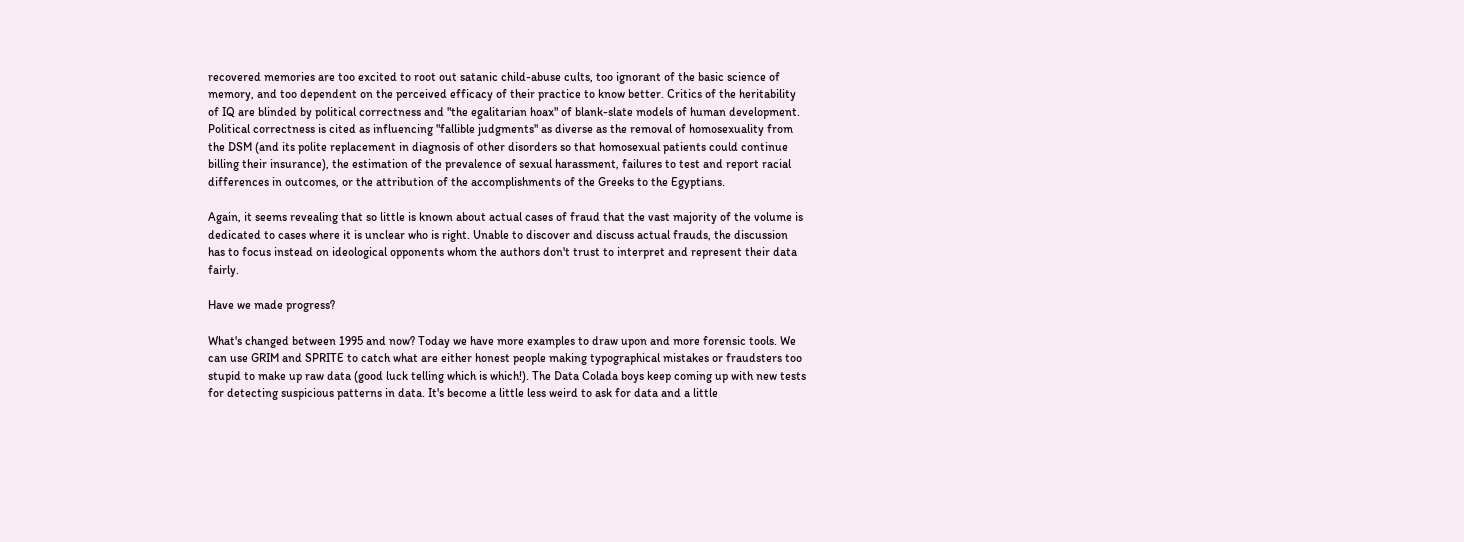recovered memories are too excited to root out satanic child-abuse cults, too ignorant of the basic science of memory, and too dependent on the perceived efficacy of their practice to know better. Critics of the heritability of IQ are blinded by political correctness and "the egalitarian hoax" of blank-slate models of human development. Political correctness is cited as influencing "fallible judgments" as diverse as the removal of homosexuality from the DSM (and its polite replacement in diagnosis of other disorders so that homosexual patients could continue billing their insurance), the estimation of the prevalence of sexual harassment, failures to test and report racial differences in outcomes, or the attribution of the accomplishments of the Greeks to the Egyptians.

Again, it seems revealing that so little is known about actual cases of fraud that the vast majority of the volume is dedicated to cases where it is unclear who is right. Unable to discover and discuss actual frauds, the discussion has to focus instead on ideological opponents whom the authors don't trust to interpret and represent their data fairly.

Have we made progress?

What's changed between 1995 and now? Today we have more examples to draw upon and more forensic tools. We can use GRIM and SPRITE to catch what are either honest people making typographical mistakes or fraudsters too stupid to make up raw data (good luck telling which is which!). The Data Colada boys keep coming up with new tests for detecting suspicious patterns in data. It's become a little less weird to ask for data and a little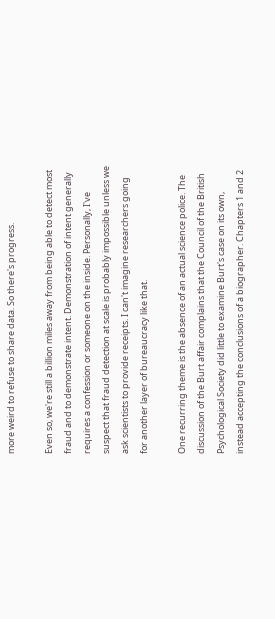more weird to refuse to share data. So there's progress.

Even so, we're still a billion miles away from being able to detect most fraud and to demonstrate intent. Demonstration of intent generally requires a confession or someone on the inside. Personally, I've suspect that fraud detection at scale is probably impossible unless we ask scientists to provide receipts. I can't imagine researchers going for another layer of bureaucracy like that.

One recurring theme is the absence of an actual science police. The discussion of the Burt affair complains that the Council of the British Psychological Society did little to examine Burt's case on its own, instead accepting the conclusions of a biographer. Chapters 1 and 2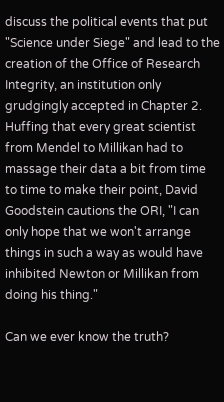discuss the political events that put "Science under Siege" and lead to the creation of the Office of Research Integrity, an institution only grudgingly accepted in Chapter 2. Huffing that every great scientist from Mendel to Millikan had to massage their data a bit from time to time to make their point, David Goodstein cautions the ORI, "I can only hope that we won't arrange things in such a way as would have inhibited Newton or Millikan from doing his thing."

Can we ever know the truth?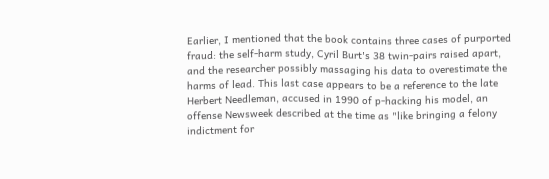Earlier, I mentioned that the book contains three cases of purported fraud: the self-harm study, Cyril Burt's 38 twin-pairs raised apart, and the researcher possibly massaging his data to overestimate the harms of lead. This last case appears to be a reference to the late Herbert Needleman, accused in 1990 of p-hacking his model, an offense Newsweek described at the time as "like bringing a felony indictment for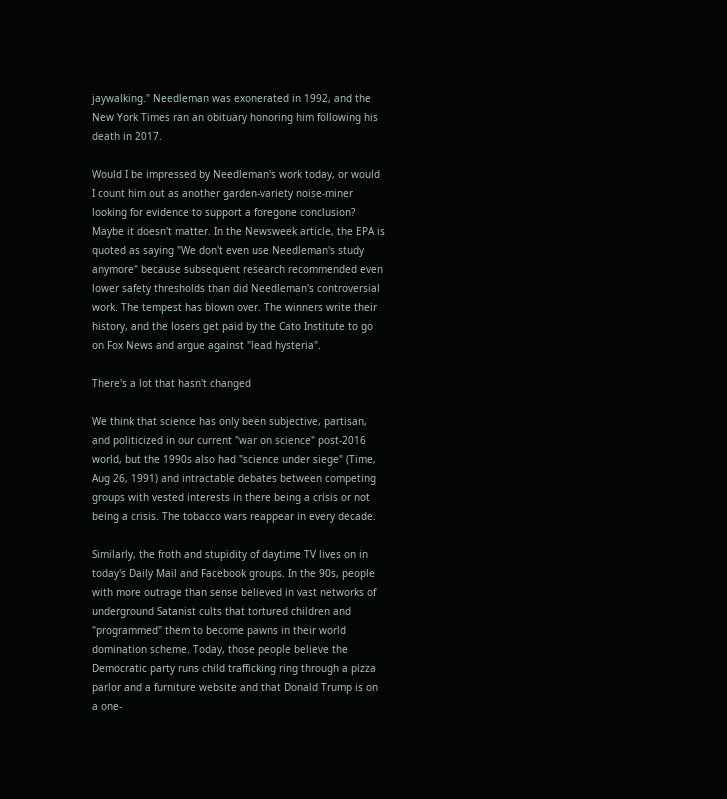jaywalking." Needleman was exonerated in 1992, and the New York Times ran an obituary honoring him following his death in 2017.

Would I be impressed by Needleman's work today, or would I count him out as another garden-variety noise-miner looking for evidence to support a foregone conclusion? Maybe it doesn't matter. In the Newsweek article, the EPA is quoted as saying "We don't even use Needleman's study anymore" because subsequent research recommended even lower safety thresholds than did Needleman's controversial work. The tempest has blown over. The winners write their history, and the losers get paid by the Cato Institute to go on Fox News and argue against "lead hysteria".

There's a lot that hasn't changed

We think that science has only been subjective, partisan, and politicized in our current "war on science" post-2016 world, but the 1990s also had "science under siege" (Time, Aug 26, 1991) and intractable debates between competing groups with vested interests in there being a crisis or not being a crisis. The tobacco wars reappear in every decade.

Similarly, the froth and stupidity of daytime TV lives on in today's Daily Mail and Facebook groups. In the 90s, people with more outrage than sense believed in vast networks of underground Satanist cults that tortured children and "programmed" them to become pawns in their world domination scheme. Today, those people believe the Democratic party runs child trafficking ring through a pizza parlor and a furniture website and that Donald Trump is on a one-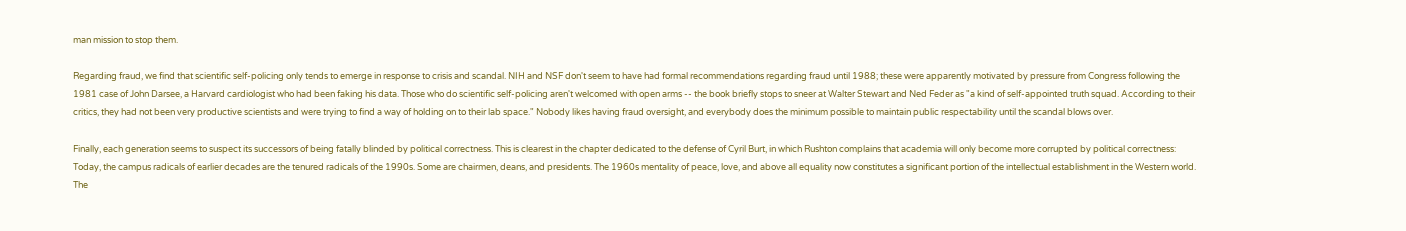man mission to stop them.

Regarding fraud, we find that scientific self-policing only tends to emerge in response to crisis and scandal. NIH and NSF don't seem to have had formal recommendations regarding fraud until 1988; these were apparently motivated by pressure from Congress following the 1981 case of John Darsee, a Harvard cardiologist who had been faking his data. Those who do scientific self-policing aren't welcomed with open arms -- the book briefly stops to sneer at Walter Stewart and Ned Feder as "a kind of self-appointed truth squad. According to their critics, they had not been very productive scientists and were trying to find a way of holding on to their lab space." Nobody likes having fraud oversight, and everybody does the minimum possible to maintain public respectability until the scandal blows over.

Finally, each generation seems to suspect its successors of being fatally blinded by political correctness. This is clearest in the chapter dedicated to the defense of Cyril Burt, in which Rushton complains that academia will only become more corrupted by political correctness:
Today, the campus radicals of earlier decades are the tenured radicals of the 1990s. Some are chairmen, deans, and presidents. The 1960s mentality of peace, love, and above all equality now constitutes a significant portion of the intellectual establishment in the Western world. The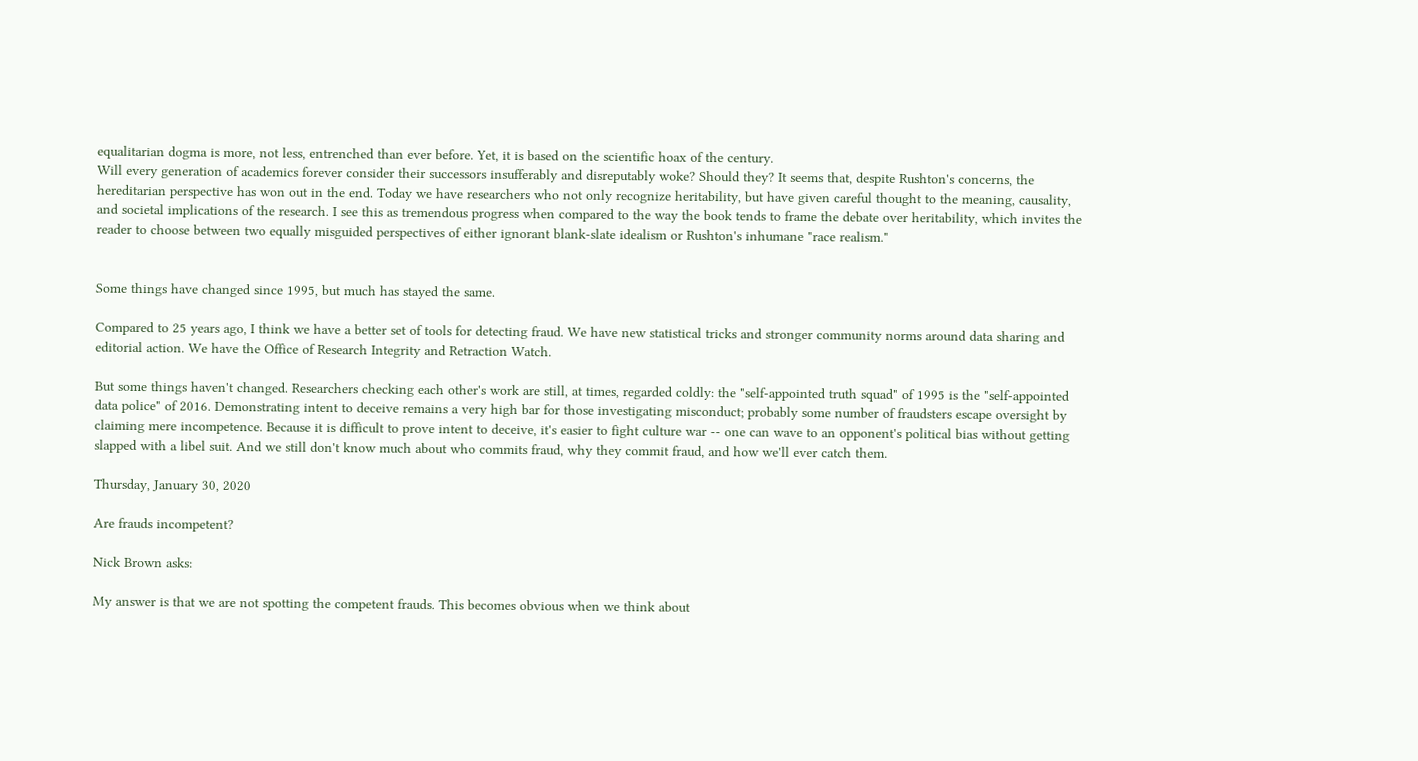equalitarian dogma is more, not less, entrenched than ever before. Yet, it is based on the scientific hoax of the century.
Will every generation of academics forever consider their successors insufferably and disreputably woke? Should they? It seems that, despite Rushton's concerns, the hereditarian perspective has won out in the end. Today we have researchers who not only recognize heritability, but have given careful thought to the meaning, causality, and societal implications of the research. I see this as tremendous progress when compared to the way the book tends to frame the debate over heritability, which invites the reader to choose between two equally misguided perspectives of either ignorant blank-slate idealism or Rushton's inhumane "race realism."


Some things have changed since 1995, but much has stayed the same.

Compared to 25 years ago, I think we have a better set of tools for detecting fraud. We have new statistical tricks and stronger community norms around data sharing and editorial action. We have the Office of Research Integrity and Retraction Watch.

But some things haven't changed. Researchers checking each other's work are still, at times, regarded coldly: the "self-appointed truth squad" of 1995 is the "self-appointed data police" of 2016. Demonstrating intent to deceive remains a very high bar for those investigating misconduct; probably some number of fraudsters escape oversight by claiming mere incompetence. Because it is difficult to prove intent to deceive, it's easier to fight culture war -- one can wave to an opponent's political bias without getting slapped with a libel suit. And we still don't know much about who commits fraud, why they commit fraud, and how we'll ever catch them.

Thursday, January 30, 2020

Are frauds incompetent?

Nick Brown asks:

My answer is that we are not spotting the competent frauds. This becomes obvious when we think about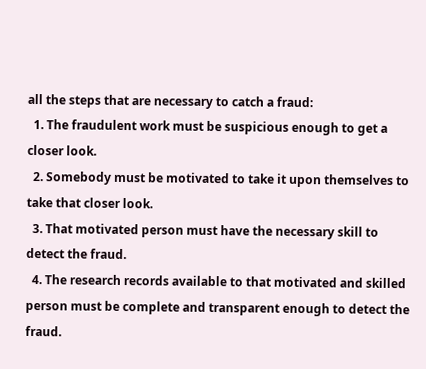all the steps that are necessary to catch a fraud:
  1. The fraudulent work must be suspicious enough to get a closer look.
  2. Somebody must be motivated to take it upon themselves to take that closer look.
  3. That motivated person must have the necessary skill to detect the fraud.
  4. The research records available to that motivated and skilled person must be complete and transparent enough to detect the fraud.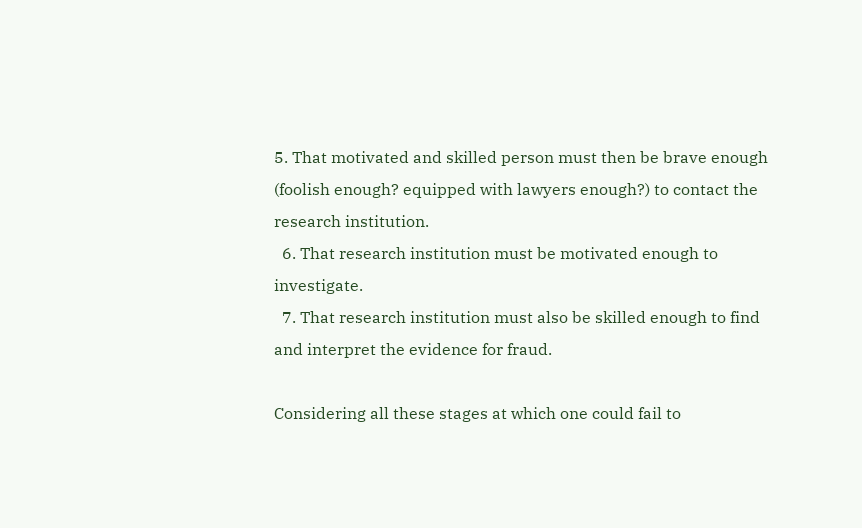5. That motivated and skilled person must then be brave enough (foolish enough? equipped with lawyers enough?) to contact the research institution.
  6. That research institution must be motivated enough to investigate.
  7. That research institution must also be skilled enough to find and interpret the evidence for fraud.

Considering all these stages at which one could fail to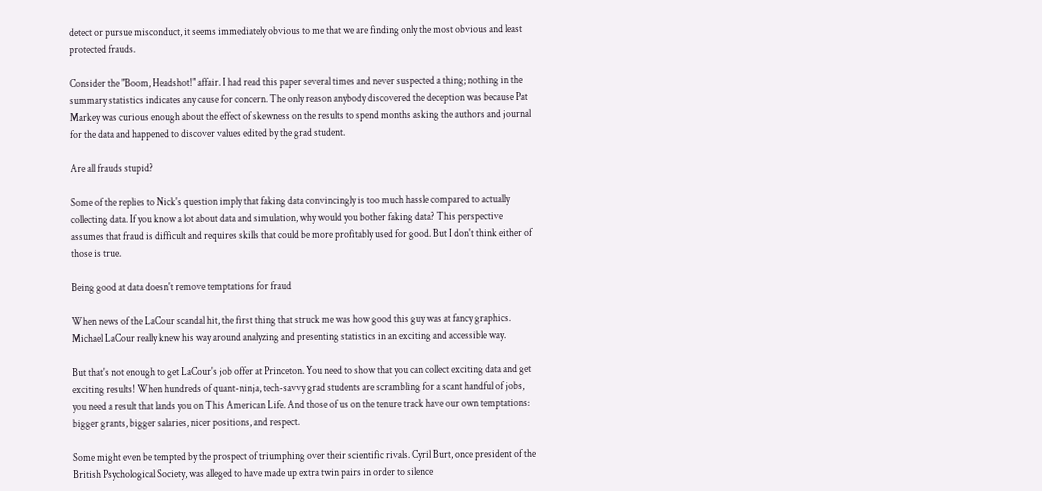detect or pursue misconduct, it seems immediately obvious to me that we are finding only the most obvious and least protected frauds.

Consider the "Boom, Headshot!" affair. I had read this paper several times and never suspected a thing; nothing in the summary statistics indicates any cause for concern. The only reason anybody discovered the deception was because Pat Markey was curious enough about the effect of skewness on the results to spend months asking the authors and journal for the data and happened to discover values edited by the grad student.

Are all frauds stupid?

Some of the replies to Nick's question imply that faking data convincingly is too much hassle compared to actually collecting data. If you know a lot about data and simulation, why would you bother faking data? This perspective assumes that fraud is difficult and requires skills that could be more profitably used for good. But I don't think either of those is true.

Being good at data doesn't remove temptations for fraud

When news of the LaCour scandal hit, the first thing that struck me was how good this guy was at fancy graphics. Michael LaCour really knew his way around analyzing and presenting statistics in an exciting and accessible way.

But that's not enough to get LaCour's job offer at Princeton. You need to show that you can collect exciting data and get exciting results! When hundreds of quant-ninja, tech-savvy grad students are scrambling for a scant handful of jobs, you need a result that lands you on This American Life. And those of us on the tenure track have our own temptations: bigger grants, bigger salaries, nicer positions, and respect.

Some might even be tempted by the prospect of triumphing over their scientific rivals. Cyril Burt, once president of the British Psychological Society, was alleged to have made up extra twin pairs in order to silence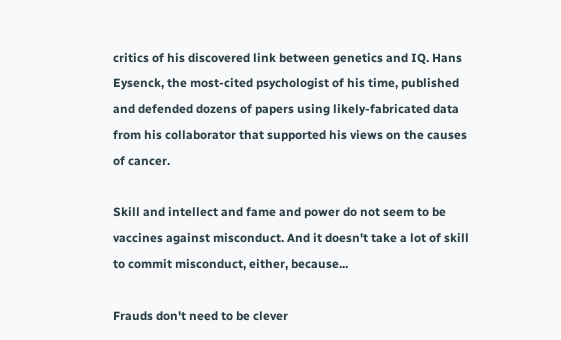critics of his discovered link between genetics and IQ. Hans Eysenck, the most-cited psychologist of his time, published and defended dozens of papers using likely-fabricated data from his collaborator that supported his views on the causes of cancer.

Skill and intellect and fame and power do not seem to be vaccines against misconduct. And it doesn't take a lot of skill to commit misconduct, either, because...

Frauds don't need to be clever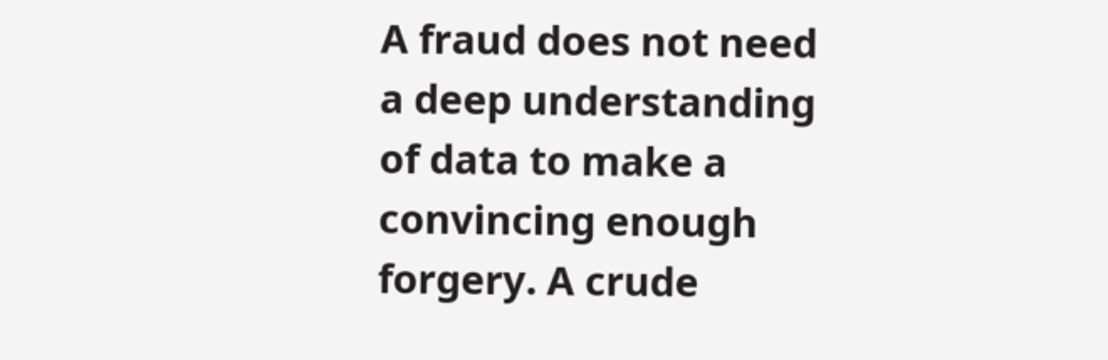A fraud does not need a deep understanding of data to make a convincing enough forgery. A crude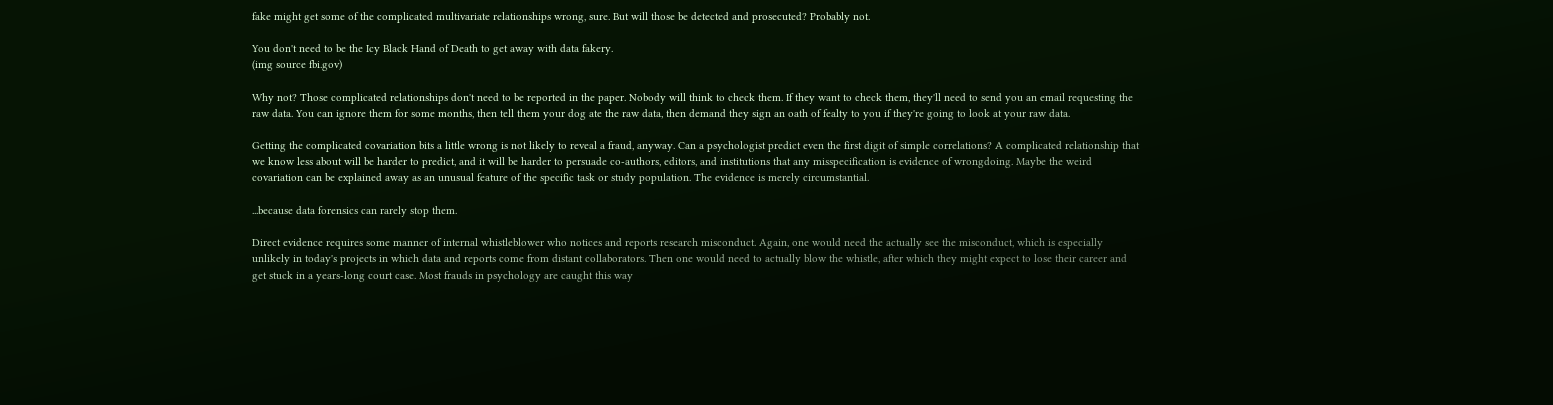fake might get some of the complicated multivariate relationships wrong, sure. But will those be detected and prosecuted? Probably not.

You don't need to be the Icy Black Hand of Death to get away with data fakery.
(img source fbi.gov)

Why not? Those complicated relationships don't need to be reported in the paper. Nobody will think to check them. If they want to check them, they'll need to send you an email requesting the raw data. You can ignore them for some months, then tell them your dog ate the raw data, then demand they sign an oath of fealty to you if they're going to look at your raw data.

Getting the complicated covariation bits a little wrong is not likely to reveal a fraud, anyway. Can a psychologist predict even the first digit of simple correlations? A complicated relationship that we know less about will be harder to predict, and it will be harder to persuade co-authors, editors, and institutions that any misspecification is evidence of wrongdoing. Maybe the weird covariation can be explained away as an unusual feature of the specific task or study population. The evidence is merely circumstantial.

...because data forensics can rarely stop them.

Direct evidence requires some manner of internal whistleblower who notices and reports research misconduct. Again, one would need the actually see the misconduct, which is especially unlikely in today's projects in which data and reports come from distant collaborators. Then one would need to actually blow the whistle, after which they might expect to lose their career and get stuck in a years-long court case. Most frauds in psychology are caught this way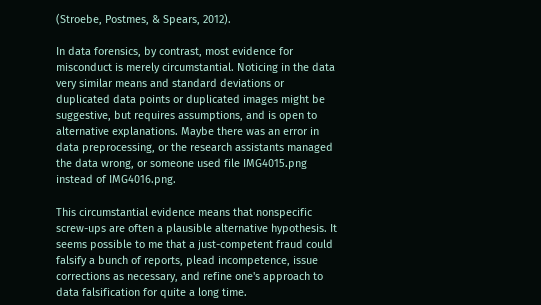(Stroebe, Postmes, & Spears, 2012).

In data forensics, by contrast, most evidence for misconduct is merely circumstantial. Noticing in the data very similar means and standard deviations or duplicated data points or duplicated images might be suggestive, but requires assumptions, and is open to alternative explanations. Maybe there was an error in data preprocessing, or the research assistants managed the data wrong, or someone used file IMG4015.png instead of IMG4016.png.

This circumstantial evidence means that nonspecific screw-ups are often a plausible alternative hypothesis. It seems possible to me that a just-competent fraud could falsify a bunch of reports, plead incompetence, issue corrections as necessary, and refine one's approach to data falsification for quite a long time.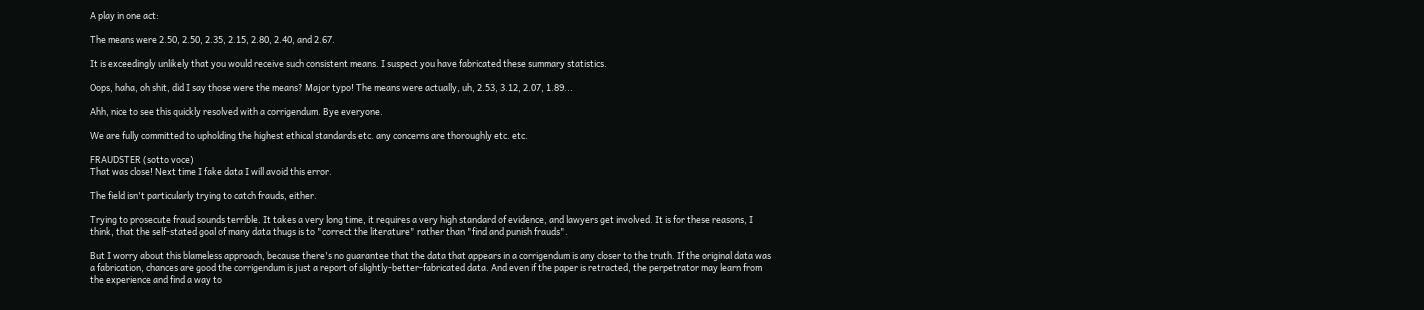A play in one act:

The means were 2.50, 2.50, 2.35, 2.15, 2.80, 2.40, and 2.67.

It is exceedingly unlikely that you would receive such consistent means. I suspect you have fabricated these summary statistics.

Oops, haha, oh shit, did I say those were the means? Major typo! The means were actually, uh, 2.53, 3.12, 2.07, 1.89...

Ahh, nice to see this quickly resolved with a corrigendum. Bye everyone.

We are fully committed to upholding the highest ethical standards etc. any concerns are thoroughly etc. etc.

FRAUDSTER (sotto voce)
That was close! Next time I fake data I will avoid this error.

The field isn't particularly trying to catch frauds, either.

Trying to prosecute fraud sounds terrible. It takes a very long time, it requires a very high standard of evidence, and lawyers get involved. It is for these reasons, I think, that the self-stated goal of many data thugs is to "correct the literature" rather than "find and punish frauds".

But I worry about this blameless approach, because there's no guarantee that the data that appears in a corrigendum is any closer to the truth. If the original data was a fabrication, chances are good the corrigendum is just a report of slightly-better-fabricated data. And even if the paper is retracted, the perpetrator may learn from the experience and find a way to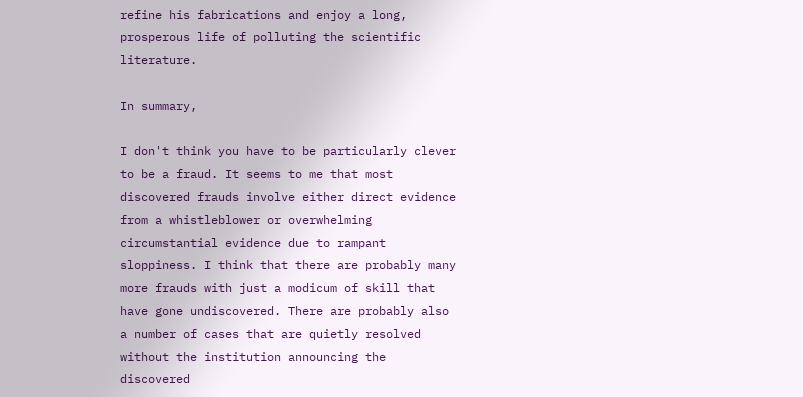refine his fabrications and enjoy a long, prosperous life of polluting the scientific literature.

In summary,

I don't think you have to be particularly clever to be a fraud. It seems to me that most discovered frauds involve either direct evidence from a whistleblower or overwhelming circumstantial evidence due to rampant sloppiness. I think that there are probably many more frauds with just a modicum of skill that have gone undiscovered. There are probably also a number of cases that are quietly resolved without the institution announcing the discovered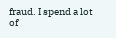fraud. I spend a lot of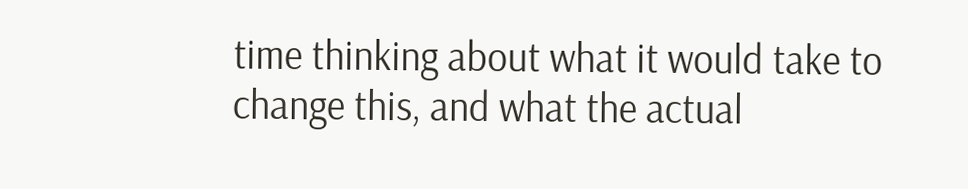time thinking about what it would take to change this, and what the actual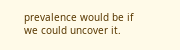prevalence would be if we could uncover it.